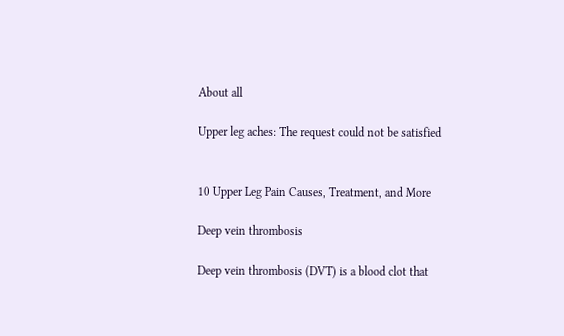About all

Upper leg aches: The request could not be satisfied


10 Upper Leg Pain Causes, Treatment, and More

Deep vein thrombosis

Deep vein thrombosis (DVT) is a blood clot that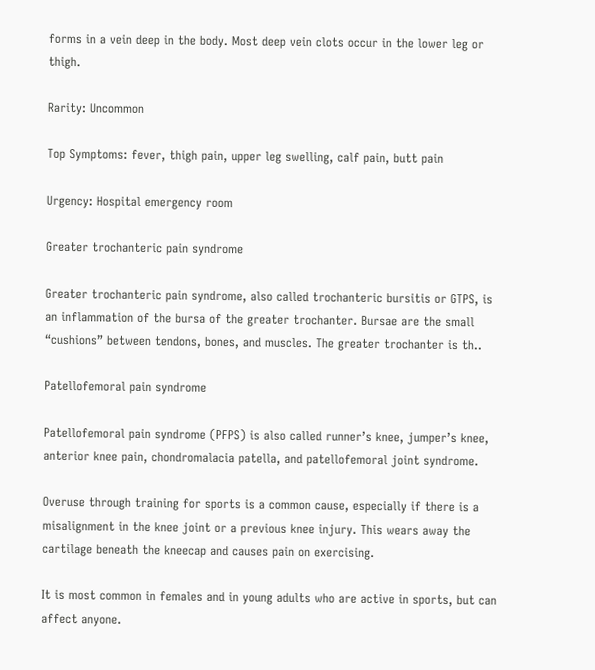forms in a vein deep in the body. Most deep vein clots occur in the lower leg or thigh.

Rarity: Uncommon

Top Symptoms: fever, thigh pain, upper leg swelling, calf pain, butt pain

Urgency: Hospital emergency room

Greater trochanteric pain syndrome

Greater trochanteric pain syndrome, also called trochanteric bursitis or GTPS, is an inflammation of the bursa of the greater trochanter. Bursae are the small “cushions” between tendons, bones, and muscles. The greater trochanter is th..

Patellofemoral pain syndrome

Patellofemoral pain syndrome (PFPS) is also called runner’s knee, jumper’s knee, anterior knee pain, chondromalacia patella, and patellofemoral joint syndrome.

Overuse through training for sports is a common cause, especially if there is a misalignment in the knee joint or a previous knee injury. This wears away the cartilage beneath the kneecap and causes pain on exercising.

It is most common in females and in young adults who are active in sports, but can affect anyone.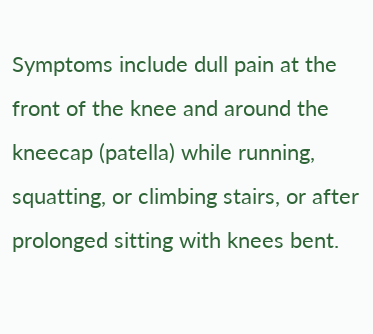Symptoms include dull pain at the front of the knee and around the kneecap (patella) while running, squatting, or climbing stairs, or after prolonged sitting with knees bent.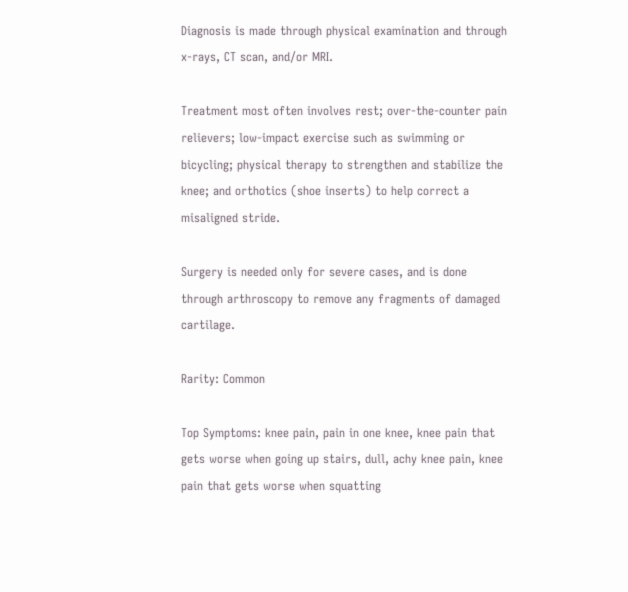Diagnosis is made through physical examination and through x-rays, CT scan, and/or MRI.

Treatment most often involves rest; over-the-counter pain relievers; low-impact exercise such as swimming or bicycling; physical therapy to strengthen and stabilize the knee; and orthotics (shoe inserts) to help correct a misaligned stride.

Surgery is needed only for severe cases, and is done through arthroscopy to remove any fragments of damaged cartilage.

Rarity: Common

Top Symptoms: knee pain, pain in one knee, knee pain that gets worse when going up stairs, dull, achy knee pain, knee pain that gets worse when squatting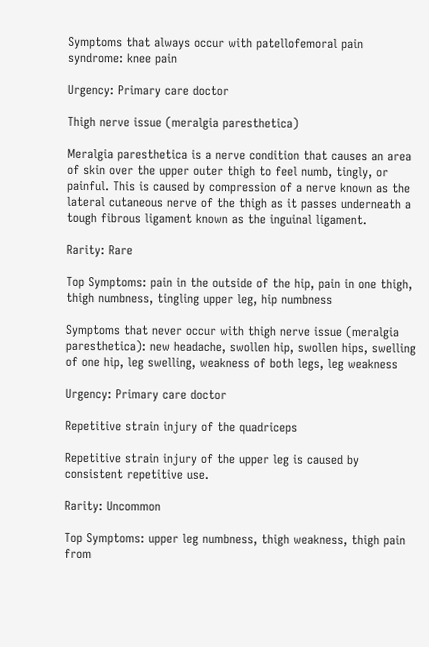Symptoms that always occur with patellofemoral pain syndrome: knee pain

Urgency: Primary care doctor

Thigh nerve issue (meralgia paresthetica)

Meralgia paresthetica is a nerve condition that causes an area of skin over the upper outer thigh to feel numb, tingly, or painful. This is caused by compression of a nerve known as the lateral cutaneous nerve of the thigh as it passes underneath a tough fibrous ligament known as the inguinal ligament.

Rarity: Rare

Top Symptoms: pain in the outside of the hip, pain in one thigh, thigh numbness, tingling upper leg, hip numbness

Symptoms that never occur with thigh nerve issue (meralgia paresthetica): new headache, swollen hip, swollen hips, swelling of one hip, leg swelling, weakness of both legs, leg weakness

Urgency: Primary care doctor

Repetitive strain injury of the quadriceps

Repetitive strain injury of the upper leg is caused by consistent repetitive use.

Rarity: Uncommon

Top Symptoms: upper leg numbness, thigh weakness, thigh pain from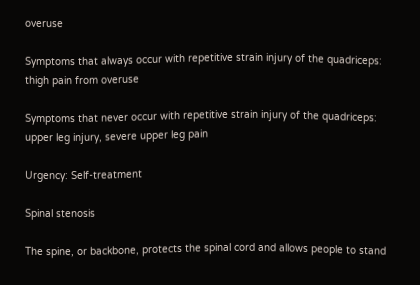overuse

Symptoms that always occur with repetitive strain injury of the quadriceps: thigh pain from overuse

Symptoms that never occur with repetitive strain injury of the quadriceps: upper leg injury, severe upper leg pain

Urgency: Self-treatment

Spinal stenosis

The spine, or backbone, protects the spinal cord and allows people to stand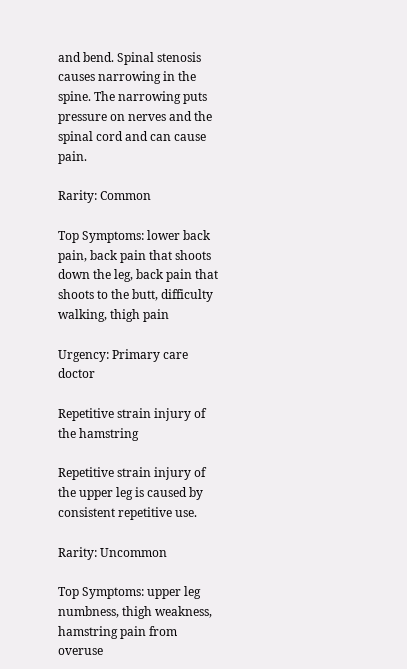and bend. Spinal stenosis causes narrowing in the spine. The narrowing puts pressure on nerves and the spinal cord and can cause pain.

Rarity: Common

Top Symptoms: lower back pain, back pain that shoots down the leg, back pain that shoots to the butt, difficulty walking, thigh pain

Urgency: Primary care doctor

Repetitive strain injury of the hamstring

Repetitive strain injury of the upper leg is caused by consistent repetitive use.

Rarity: Uncommon

Top Symptoms: upper leg numbness, thigh weakness, hamstring pain from overuse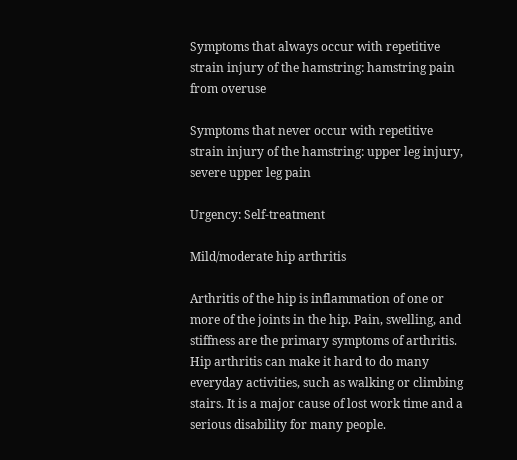Symptoms that always occur with repetitive strain injury of the hamstring: hamstring pain from overuse

Symptoms that never occur with repetitive strain injury of the hamstring: upper leg injury, severe upper leg pain

Urgency: Self-treatment

Mild/moderate hip arthritis

Arthritis of the hip is inflammation of one or more of the joints in the hip. Pain, swelling, and stiffness are the primary symptoms of arthritis. Hip arthritis can make it hard to do many everyday activities, such as walking or climbing stairs. It is a major cause of lost work time and a serious disability for many people.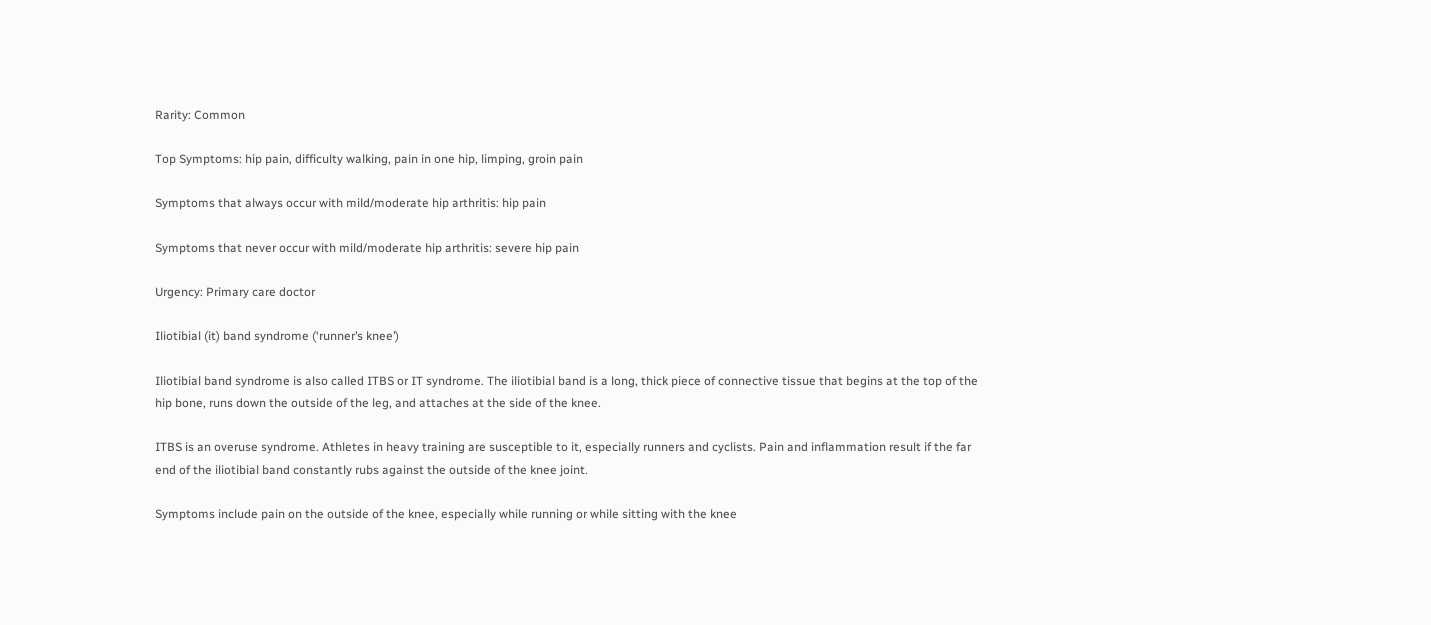Rarity: Common

Top Symptoms: hip pain, difficulty walking, pain in one hip, limping, groin pain

Symptoms that always occur with mild/moderate hip arthritis: hip pain

Symptoms that never occur with mild/moderate hip arthritis: severe hip pain

Urgency: Primary care doctor

Iliotibial (it) band syndrome (‘runner’s knee’)

Iliotibial band syndrome is also called ITBS or IT syndrome. The iliotibial band is a long, thick piece of connective tissue that begins at the top of the hip bone, runs down the outside of the leg, and attaches at the side of the knee.

ITBS is an overuse syndrome. Athletes in heavy training are susceptible to it, especially runners and cyclists. Pain and inflammation result if the far end of the iliotibial band constantly rubs against the outside of the knee joint.

Symptoms include pain on the outside of the knee, especially while running or while sitting with the knee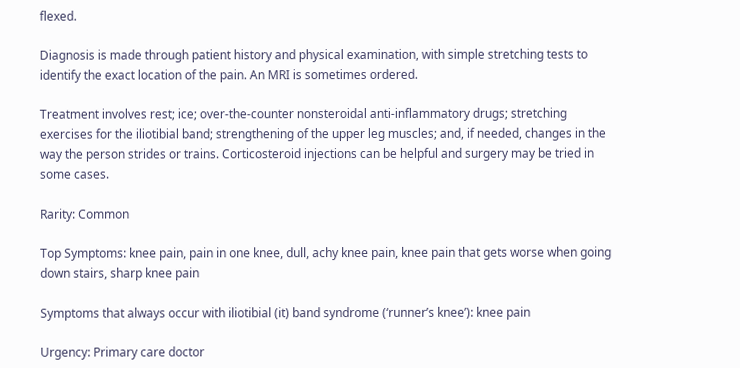flexed.

Diagnosis is made through patient history and physical examination, with simple stretching tests to identify the exact location of the pain. An MRI is sometimes ordered.

Treatment involves rest; ice; over-the-counter nonsteroidal anti-inflammatory drugs; stretching exercises for the iliotibial band; strengthening of the upper leg muscles; and, if needed, changes in the way the person strides or trains. Corticosteroid injections can be helpful and surgery may be tried in some cases.

Rarity: Common

Top Symptoms: knee pain, pain in one knee, dull, achy knee pain, knee pain that gets worse when going down stairs, sharp knee pain

Symptoms that always occur with iliotibial (it) band syndrome (‘runner’s knee’): knee pain

Urgency: Primary care doctor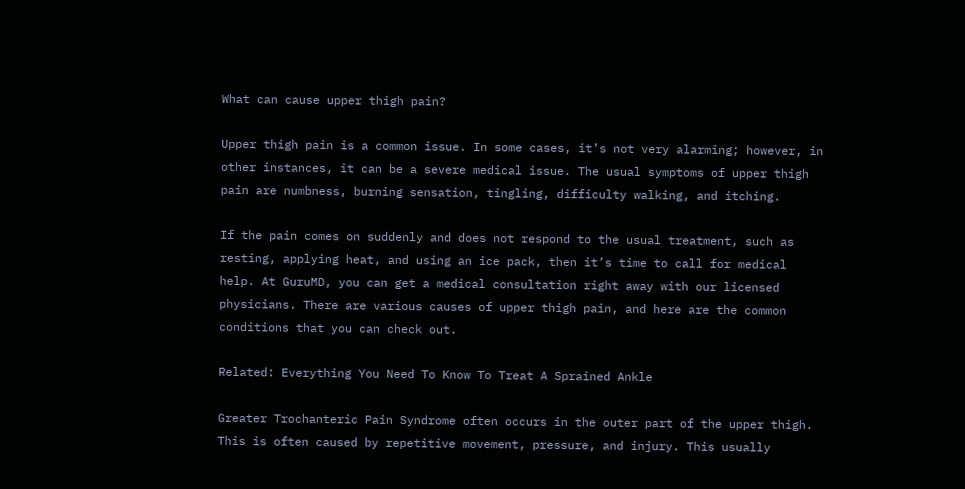What can cause upper thigh pain?

Upper thigh pain is a common issue. In some cases, it’s not very alarming; however, in other instances, it can be a severe medical issue. The usual symptoms of upper thigh pain are numbness, burning sensation, tingling, difficulty walking, and itching.

If the pain comes on suddenly and does not respond to the usual treatment, such as resting, applying heat, and using an ice pack, then it’s time to call for medical help. At GuruMD, you can get a medical consultation right away with our licensed physicians. There are various causes of upper thigh pain, and here are the common conditions that you can check out.

Related: Everything You Need To Know To Treat A Sprained Ankle

Greater Trochanteric Pain Syndrome often occurs in the outer part of the upper thigh. This is often caused by repetitive movement, pressure, and injury. This usually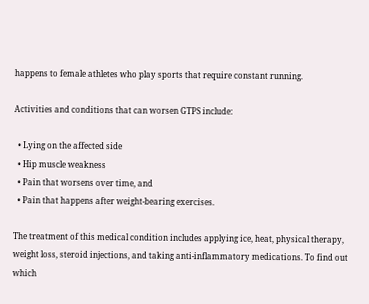happens to female athletes who play sports that require constant running.

Activities and conditions that can worsen GTPS include:

  • Lying on the affected side
  • Hip muscle weakness
  • Pain that worsens over time, and
  • Pain that happens after weight-bearing exercises.

The treatment of this medical condition includes applying ice, heat, physical therapy, weight loss, steroid injections, and taking anti-inflammatory medications. To find out which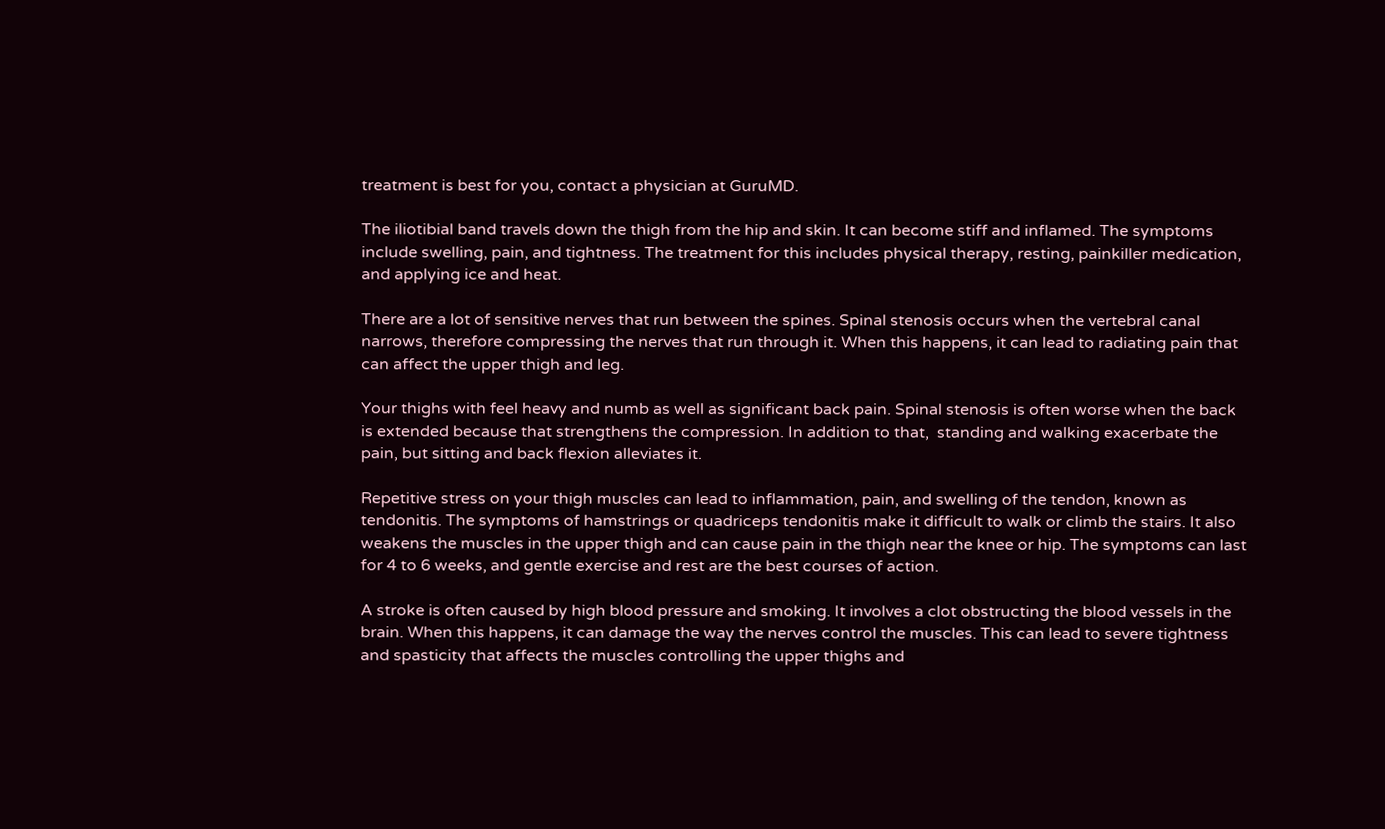treatment is best for you, contact a physician at GuruMD.

The iliotibial band travels down the thigh from the hip and skin. It can become stiff and inflamed. The symptoms include swelling, pain, and tightness. The treatment for this includes physical therapy, resting, painkiller medication, and applying ice and heat.

There are a lot of sensitive nerves that run between the spines. Spinal stenosis occurs when the vertebral canal narrows, therefore compressing the nerves that run through it. When this happens, it can lead to radiating pain that can affect the upper thigh and leg.

Your thighs with feel heavy and numb as well as significant back pain. Spinal stenosis is often worse when the back is extended because that strengthens the compression. In addition to that,  standing and walking exacerbate the pain, but sitting and back flexion alleviates it.

Repetitive stress on your thigh muscles can lead to inflammation, pain, and swelling of the tendon, known as tendonitis. The symptoms of hamstrings or quadriceps tendonitis make it difficult to walk or climb the stairs. It also weakens the muscles in the upper thigh and can cause pain in the thigh near the knee or hip. The symptoms can last for 4 to 6 weeks, and gentle exercise and rest are the best courses of action.

A stroke is often caused by high blood pressure and smoking. It involves a clot obstructing the blood vessels in the brain. When this happens, it can damage the way the nerves control the muscles. This can lead to severe tightness and spasticity that affects the muscles controlling the upper thighs and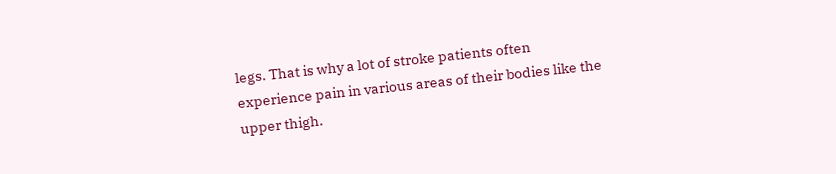legs. That is why a lot of stroke patients often experience pain in various areas of their bodies like the upper thigh.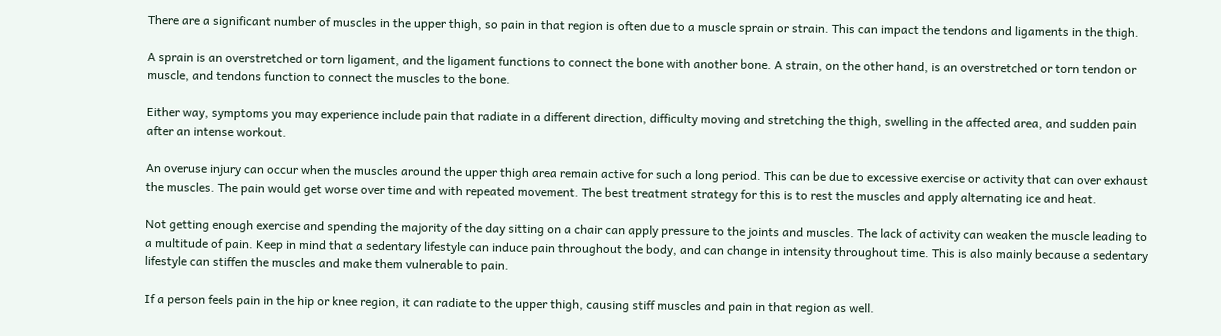There are a significant number of muscles in the upper thigh, so pain in that region is often due to a muscle sprain or strain. This can impact the tendons and ligaments in the thigh.

A sprain is an overstretched or torn ligament, and the ligament functions to connect the bone with another bone. A strain, on the other hand, is an overstretched or torn tendon or muscle, and tendons function to connect the muscles to the bone.

Either way, symptoms you may experience include pain that radiate in a different direction, difficulty moving and stretching the thigh, swelling in the affected area, and sudden pain after an intense workout.

An overuse injury can occur when the muscles around the upper thigh area remain active for such a long period. This can be due to excessive exercise or activity that can over exhaust the muscles. The pain would get worse over time and with repeated movement. The best treatment strategy for this is to rest the muscles and apply alternating ice and heat.

Not getting enough exercise and spending the majority of the day sitting on a chair can apply pressure to the joints and muscles. The lack of activity can weaken the muscle leading to a multitude of pain. Keep in mind that a sedentary lifestyle can induce pain throughout the body, and can change in intensity throughout time. This is also mainly because a sedentary lifestyle can stiffen the muscles and make them vulnerable to pain.

If a person feels pain in the hip or knee region, it can radiate to the upper thigh, causing stiff muscles and pain in that region as well.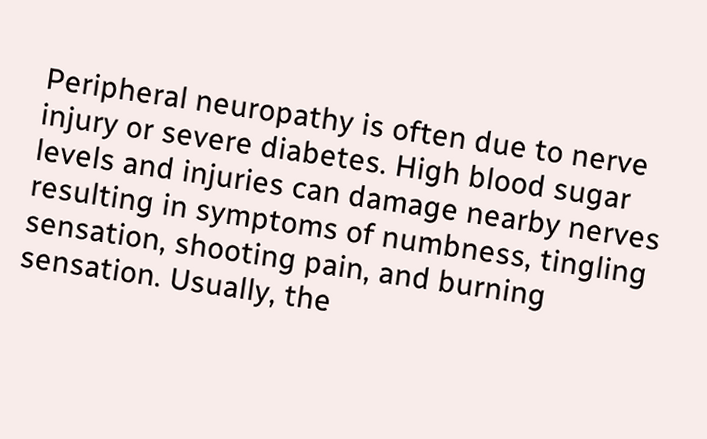Peripheral neuropathy is often due to nerve injury or severe diabetes. High blood sugar levels and injuries can damage nearby nerves resulting in symptoms of numbness, tingling sensation, shooting pain, and burning sensation. Usually, the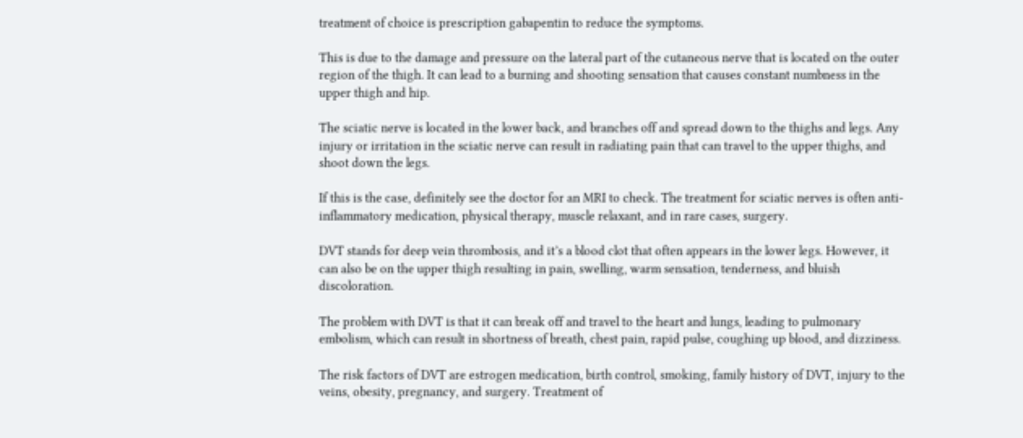treatment of choice is prescription gabapentin to reduce the symptoms.

This is due to the damage and pressure on the lateral part of the cutaneous nerve that is located on the outer region of the thigh. It can lead to a burning and shooting sensation that causes constant numbness in the upper thigh and hip.

The sciatic nerve is located in the lower back, and branches off and spread down to the thighs and legs. Any injury or irritation in the sciatic nerve can result in radiating pain that can travel to the upper thighs, and shoot down the legs.

If this is the case, definitely see the doctor for an MRI to check. The treatment for sciatic nerves is often anti-inflammatory medication, physical therapy, muscle relaxant, and in rare cases, surgery.

DVT stands for deep vein thrombosis, and it’s a blood clot that often appears in the lower legs. However, it can also be on the upper thigh resulting in pain, swelling, warm sensation, tenderness, and bluish discoloration.

The problem with DVT is that it can break off and travel to the heart and lungs, leading to pulmonary embolism, which can result in shortness of breath, chest pain, rapid pulse, coughing up blood, and dizziness.

The risk factors of DVT are estrogen medication, birth control, smoking, family history of DVT, injury to the veins, obesity, pregnancy, and surgery. Treatment of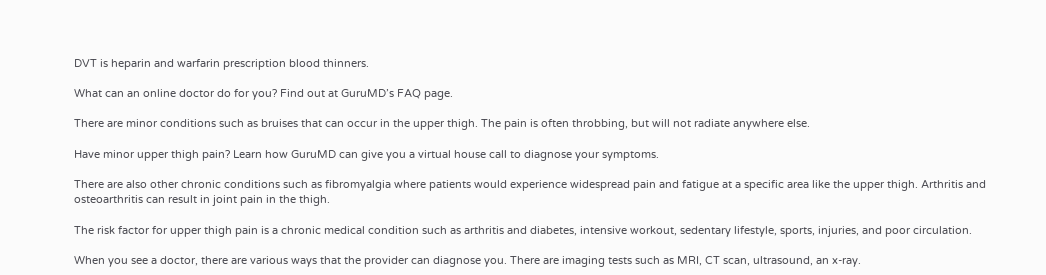DVT is heparin and warfarin prescription blood thinners.

What can an online doctor do for you? Find out at GuruMD’s FAQ page.

There are minor conditions such as bruises that can occur in the upper thigh. The pain is often throbbing, but will not radiate anywhere else.

Have minor upper thigh pain? Learn how GuruMD can give you a virtual house call to diagnose your symptoms.

There are also other chronic conditions such as fibromyalgia where patients would experience widespread pain and fatigue at a specific area like the upper thigh. Arthritis and osteoarthritis can result in joint pain in the thigh.

The risk factor for upper thigh pain is a chronic medical condition such as arthritis and diabetes, intensive workout, sedentary lifestyle, sports, injuries, and poor circulation.

When you see a doctor, there are various ways that the provider can diagnose you. There are imaging tests such as MRI, CT scan, ultrasound, an x-ray.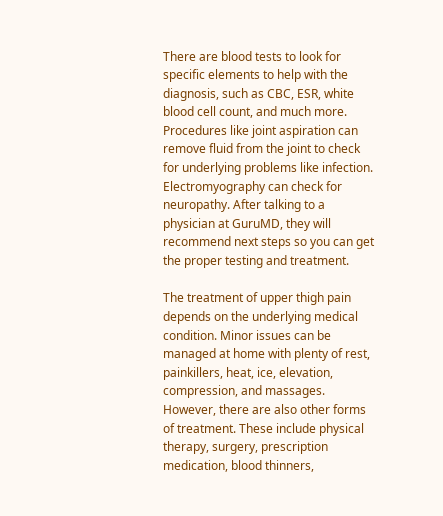There are blood tests to look for specific elements to help with the diagnosis, such as CBC, ESR, white blood cell count, and much more. Procedures like joint aspiration can remove fluid from the joint to check for underlying problems like infection. Electromyography can check for neuropathy. After talking to a physician at GuruMD, they will recommend next steps so you can get the proper testing and treatment.

The treatment of upper thigh pain depends on the underlying medical condition. Minor issues can be managed at home with plenty of rest, painkillers, heat, ice, elevation, compression, and massages. However, there are also other forms of treatment. These include physical therapy, surgery, prescription medication, blood thinners,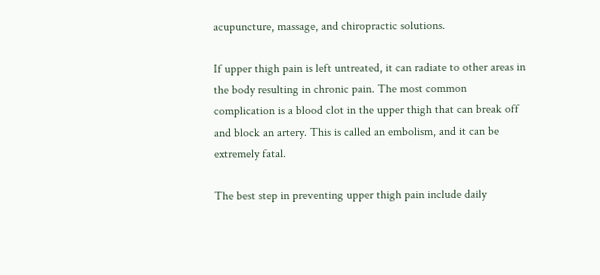acupuncture, massage, and chiropractic solutions.

If upper thigh pain is left untreated, it can radiate to other areas in the body resulting in chronic pain. The most common complication is a blood clot in the upper thigh that can break off and block an artery. This is called an embolism, and it can be extremely fatal.

The best step in preventing upper thigh pain include daily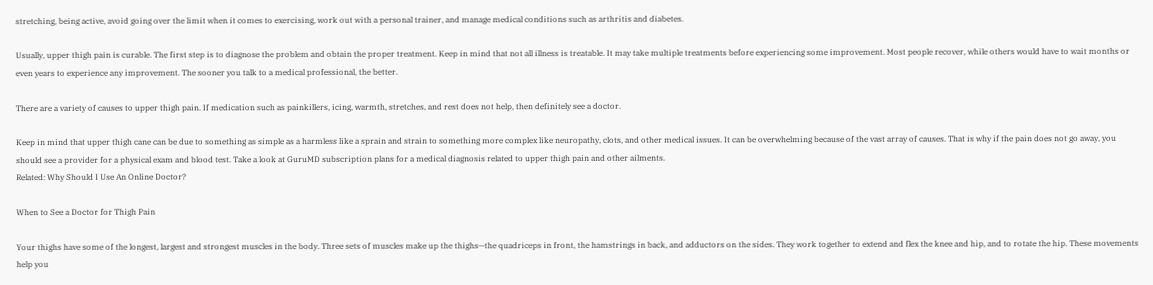stretching, being active, avoid going over the limit when it comes to exercising, work out with a personal trainer, and manage medical conditions such as arthritis and diabetes.

Usually, upper thigh pain is curable. The first step is to diagnose the problem and obtain the proper treatment. Keep in mind that not all illness is treatable. It may take multiple treatments before experiencing some improvement. Most people recover, while others would have to wait months or even years to experience any improvement. The sooner you talk to a medical professional, the better.

There are a variety of causes to upper thigh pain. If medication such as painkillers, icing, warmth, stretches, and rest does not help, then definitely see a doctor.

Keep in mind that upper thigh cane can be due to something as simple as a harmless like a sprain and strain to something more complex like neuropathy, clots, and other medical issues. It can be overwhelming because of the vast array of causes. That is why if the pain does not go away, you should see a provider for a physical exam and blood test. Take a look at GuruMD subscription plans for a medical diagnosis related to upper thigh pain and other ailments.
Related: Why Should I Use An Online Doctor?

When to See a Doctor for Thigh Pain

Your thighs have some of the longest, largest and strongest muscles in the body. Three sets of muscles make up the thighs—the quadriceps in front, the hamstrings in back, and adductors on the sides. They work together to extend and flex the knee and hip, and to rotate the hip. These movements help you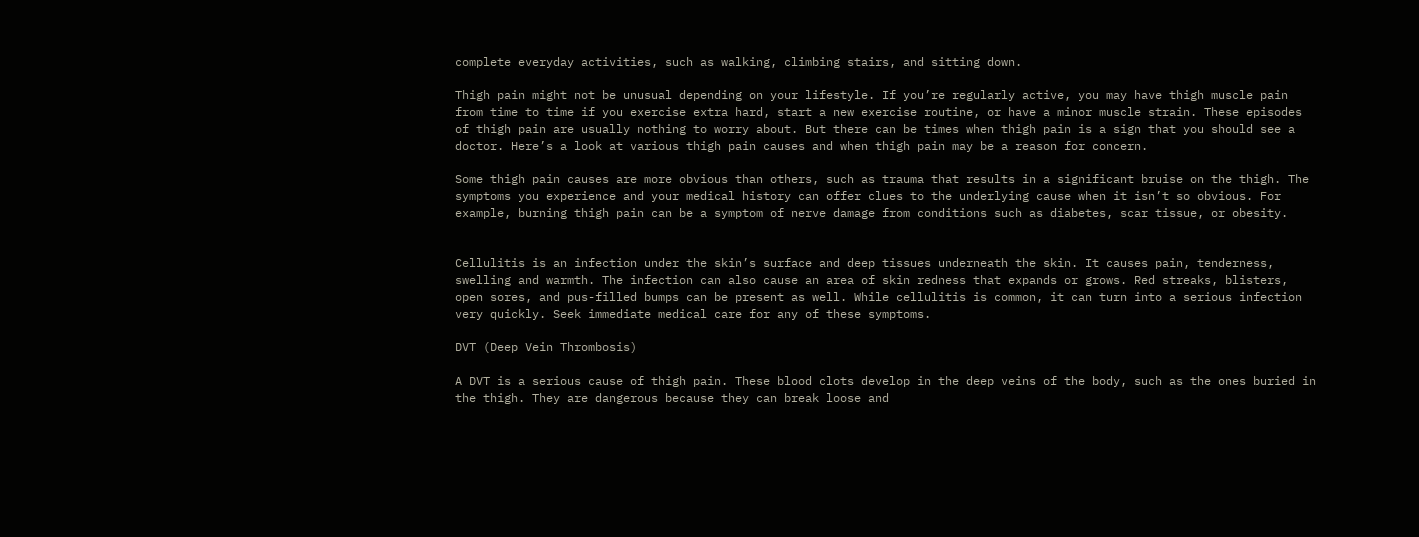complete everyday activities, such as walking, climbing stairs, and sitting down.

Thigh pain might not be unusual depending on your lifestyle. If you’re regularly active, you may have thigh muscle pain from time to time if you exercise extra hard, start a new exercise routine, or have a minor muscle strain. These episodes of thigh pain are usually nothing to worry about. But there can be times when thigh pain is a sign that you should see a doctor. Here’s a look at various thigh pain causes and when thigh pain may be a reason for concern.

Some thigh pain causes are more obvious than others, such as trauma that results in a significant bruise on the thigh. The symptoms you experience and your medical history can offer clues to the underlying cause when it isn’t so obvious. For example, burning thigh pain can be a symptom of nerve damage from conditions such as diabetes, scar tissue, or obesity.


Cellulitis is an infection under the skin’s surface and deep tissues underneath the skin. It causes pain, tenderness, swelling and warmth. The infection can also cause an area of skin redness that expands or grows. Red streaks, blisters, open sores, and pus-filled bumps can be present as well. While cellulitis is common, it can turn into a serious infection very quickly. Seek immediate medical care for any of these symptoms.

DVT (Deep Vein Thrombosis)

A DVT is a serious cause of thigh pain. These blood clots develop in the deep veins of the body, such as the ones buried in the thigh. They are dangerous because they can break loose and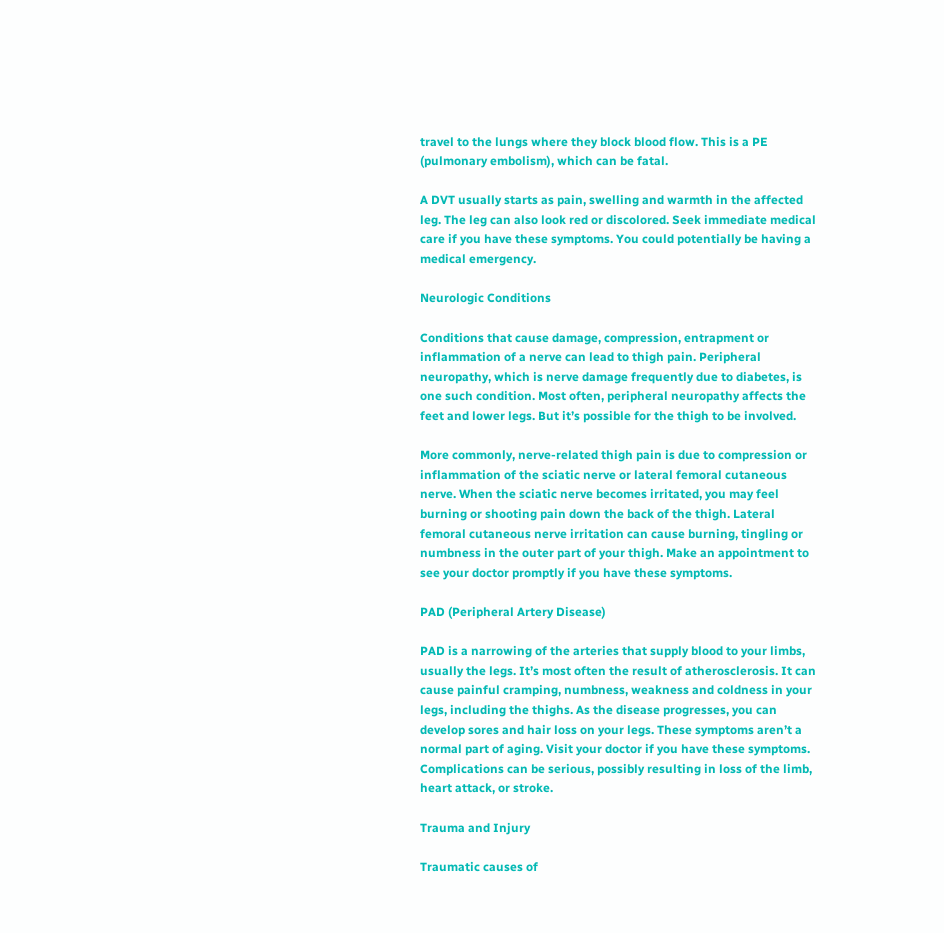travel to the lungs where they block blood flow. This is a PE (pulmonary embolism), which can be fatal.

A DVT usually starts as pain, swelling and warmth in the affected leg. The leg can also look red or discolored. Seek immediate medical care if you have these symptoms. You could potentially be having a medical emergency.

Neurologic Conditions

Conditions that cause damage, compression, entrapment or inflammation of a nerve can lead to thigh pain. Peripheral neuropathy, which is nerve damage frequently due to diabetes, is one such condition. Most often, peripheral neuropathy affects the feet and lower legs. But it’s possible for the thigh to be involved.

More commonly, nerve-related thigh pain is due to compression or inflammation of the sciatic nerve or lateral femoral cutaneous nerve. When the sciatic nerve becomes irritated, you may feel burning or shooting pain down the back of the thigh. Lateral femoral cutaneous nerve irritation can cause burning, tingling or numbness in the outer part of your thigh. Make an appointment to see your doctor promptly if you have these symptoms.

PAD (Peripheral Artery Disease)

PAD is a narrowing of the arteries that supply blood to your limbs, usually the legs. It’s most often the result of atherosclerosis. It can cause painful cramping, numbness, weakness and coldness in your legs, including the thighs. As the disease progresses, you can develop sores and hair loss on your legs. These symptoms aren’t a normal part of aging. Visit your doctor if you have these symptoms. Complications can be serious, possibly resulting in loss of the limb, heart attack, or stroke.

Trauma and Injury

Traumatic causes of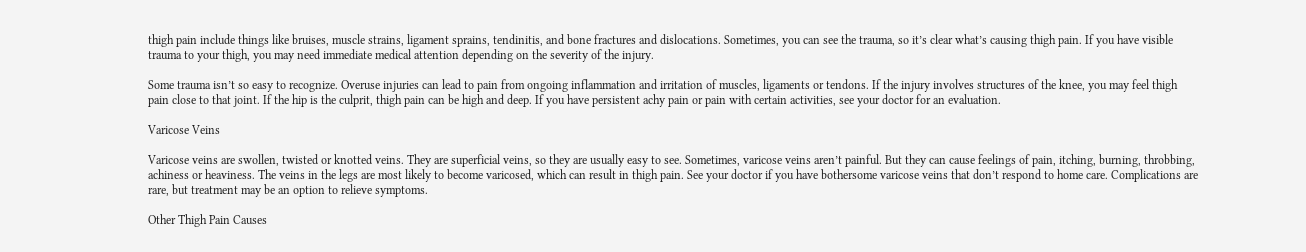thigh pain include things like bruises, muscle strains, ligament sprains, tendinitis, and bone fractures and dislocations. Sometimes, you can see the trauma, so it’s clear what’s causing thigh pain. If you have visible trauma to your thigh, you may need immediate medical attention depending on the severity of the injury.

Some trauma isn’t so easy to recognize. Overuse injuries can lead to pain from ongoing inflammation and irritation of muscles, ligaments or tendons. If the injury involves structures of the knee, you may feel thigh pain close to that joint. If the hip is the culprit, thigh pain can be high and deep. If you have persistent achy pain or pain with certain activities, see your doctor for an evaluation.

Varicose Veins

Varicose veins are swollen, twisted or knotted veins. They are superficial veins, so they are usually easy to see. Sometimes, varicose veins aren’t painful. But they can cause feelings of pain, itching, burning, throbbing, achiness or heaviness. The veins in the legs are most likely to become varicosed, which can result in thigh pain. See your doctor if you have bothersome varicose veins that don’t respond to home care. Complications are rare, but treatment may be an option to relieve symptoms.

Other Thigh Pain Causes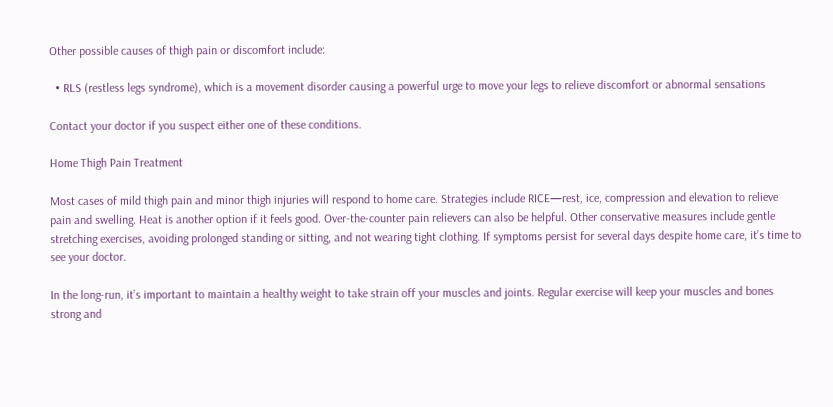Other possible causes of thigh pain or discomfort include:

  • RLS (restless legs syndrome), which is a movement disorder causing a powerful urge to move your legs to relieve discomfort or abnormal sensations

Contact your doctor if you suspect either one of these conditions.

Home Thigh Pain Treatment

Most cases of mild thigh pain and minor thigh injuries will respond to home care. Strategies include RICE—rest, ice, compression and elevation to relieve pain and swelling. Heat is another option if it feels good. Over-the-counter pain relievers can also be helpful. Other conservative measures include gentle stretching exercises, avoiding prolonged standing or sitting, and not wearing tight clothing. If symptoms persist for several days despite home care, it’s time to see your doctor.

In the long-run, it’s important to maintain a healthy weight to take strain off your muscles and joints. Regular exercise will keep your muscles and bones strong and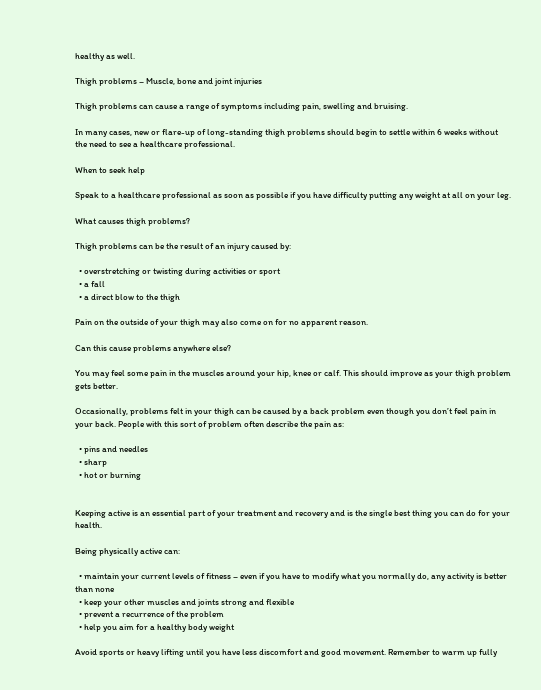healthy as well.

Thigh problems – Muscle, bone and joint injuries

Thigh problems can cause a range of symptoms including pain, swelling and bruising.

In many cases, new or flare-up of long-standing thigh problems should begin to settle within 6 weeks without the need to see a healthcare professional.

When to seek help

Speak to a healthcare professional as soon as possible if you have difficulty putting any weight at all on your leg.

What causes thigh problems?

Thigh problems can be the result of an injury caused by:

  • overstretching or twisting during activities or sport
  • a fall
  • a direct blow to the thigh

Pain on the outside of your thigh may also come on for no apparent reason.

Can this cause problems anywhere else?

You may feel some pain in the muscles around your hip, knee or calf. This should improve as your thigh problem gets better.

Occasionally, problems felt in your thigh can be caused by a back problem even though you don’t feel pain in your back. People with this sort of problem often describe the pain as:

  • pins and needles
  • sharp
  • hot or burning


Keeping active is an essential part of your treatment and recovery and is the single best thing you can do for your health.

Being physically active can:

  • maintain your current levels of fitness – even if you have to modify what you normally do, any activity is better than none
  • keep your other muscles and joints strong and flexible
  • prevent a recurrence of the problem
  • help you aim for a healthy body weight

Avoid sports or heavy lifting until you have less discomfort and good movement. Remember to warm up fully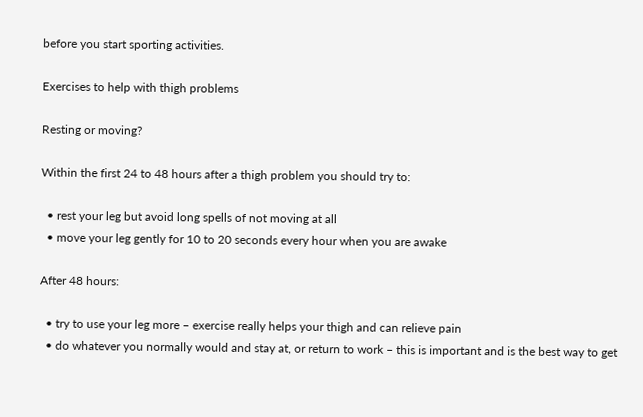before you start sporting activities.

Exercises to help with thigh problems

Resting or moving?

Within the first 24 to 48 hours after a thigh problem you should try to:

  • rest your leg but avoid long spells of not moving at all
  • move your leg gently for 10 to 20 seconds every hour when you are awake

After 48 hours:

  • try to use your leg more – exercise really helps your thigh and can relieve pain
  • do whatever you normally would and stay at, or return to work – this is important and is the best way to get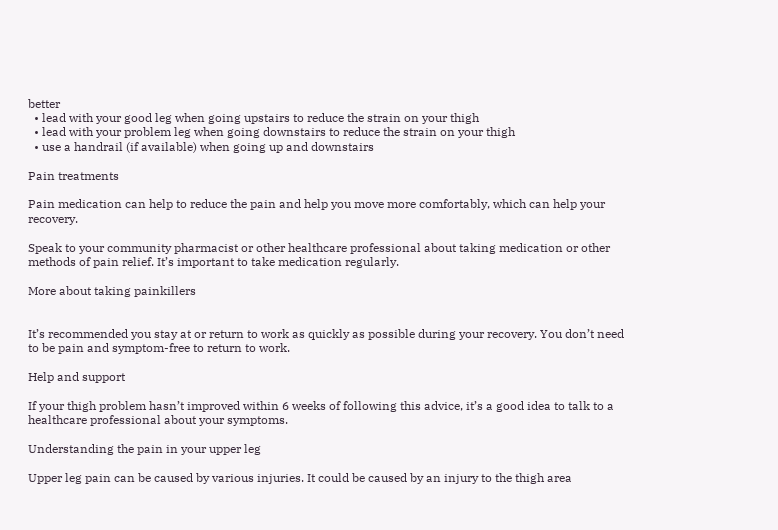better
  • lead with your good leg when going upstairs to reduce the strain on your thigh
  • lead with your problem leg when going downstairs to reduce the strain on your thigh
  • use a handrail (if available) when going up and downstairs

Pain treatments

Pain medication can help to reduce the pain and help you move more comfortably, which can help your recovery.

Speak to your community pharmacist or other healthcare professional about taking medication or other methods of pain relief. It’s important to take medication regularly.

More about taking painkillers


It’s recommended you stay at or return to work as quickly as possible during your recovery. You don’t need to be pain and symptom-free to return to work.

Help and support

If your thigh problem hasn’t improved within 6 weeks of following this advice, it’s a good idea to talk to a healthcare professional about your symptoms.

Understanding the pain in your upper leg

Upper leg pain can be caused by various injuries. It could be caused by an injury to the thigh area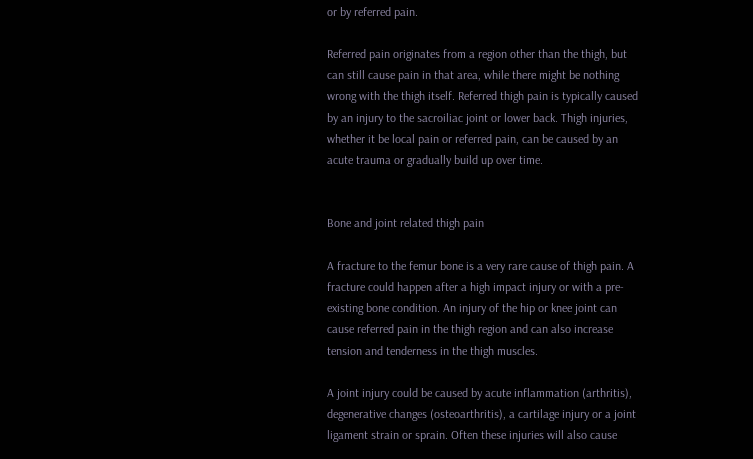or by referred pain.

Referred pain originates from a region other than the thigh, but can still cause pain in that area, while there might be nothing wrong with the thigh itself. Referred thigh pain is typically caused by an injury to the sacroiliac joint or lower back. Thigh injuries, whether it be local pain or referred pain, can be caused by an acute trauma or gradually build up over time.


Bone and joint related thigh pain

A fracture to the femur bone is a very rare cause of thigh pain. A fracture could happen after a high impact injury or with a pre-existing bone condition. An injury of the hip or knee joint can cause referred pain in the thigh region and can also increase tension and tenderness in the thigh muscles.

A joint injury could be caused by acute inflammation (arthritis), degenerative changes (osteoarthritis), a cartilage injury or a joint ligament strain or sprain. Often these injuries will also cause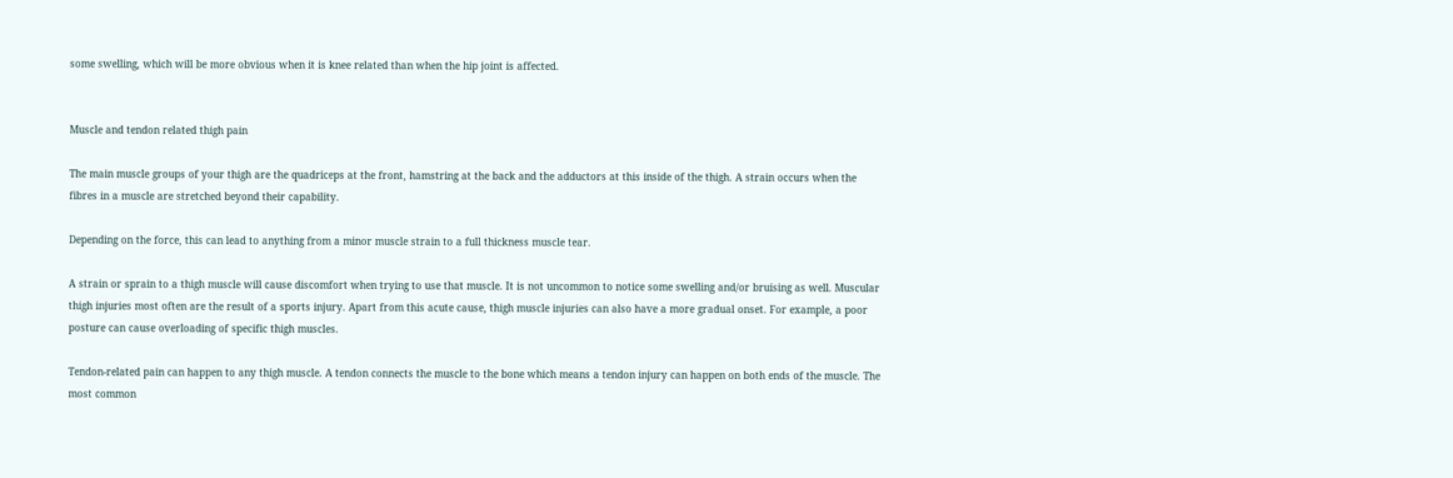some swelling, which will be more obvious when it is knee related than when the hip joint is affected.


Muscle and tendon related thigh pain

The main muscle groups of your thigh are the quadriceps at the front, hamstring at the back and the adductors at this inside of the thigh. A strain occurs when the fibres in a muscle are stretched beyond their capability.

Depending on the force, this can lead to anything from a minor muscle strain to a full thickness muscle tear.

A strain or sprain to a thigh muscle will cause discomfort when trying to use that muscle. It is not uncommon to notice some swelling and/or bruising as well. Muscular thigh injuries most often are the result of a sports injury. Apart from this acute cause, thigh muscle injuries can also have a more gradual onset. For example, a poor posture can cause overloading of specific thigh muscles.

Tendon-related pain can happen to any thigh muscle. A tendon connects the muscle to the bone which means a tendon injury can happen on both ends of the muscle. The most common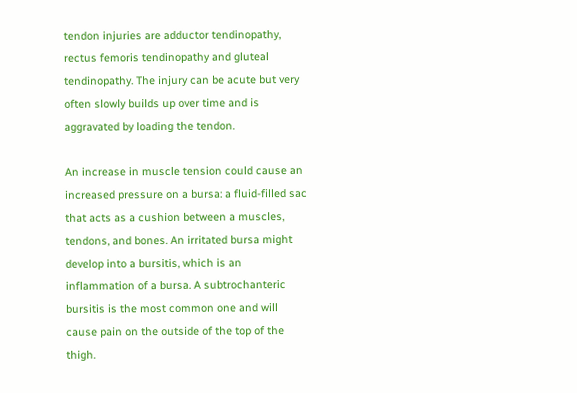tendon injuries are adductor tendinopathy, rectus femoris tendinopathy and gluteal tendinopathy. The injury can be acute but very often slowly builds up over time and is aggravated by loading the tendon.

An increase in muscle tension could cause an increased pressure on a bursa: a fluid-filled sac that acts as a cushion between a muscles, tendons, and bones. An irritated bursa might develop into a bursitis, which is an inflammation of a bursa. A subtrochanteric bursitis is the most common one and will cause pain on the outside of the top of the thigh.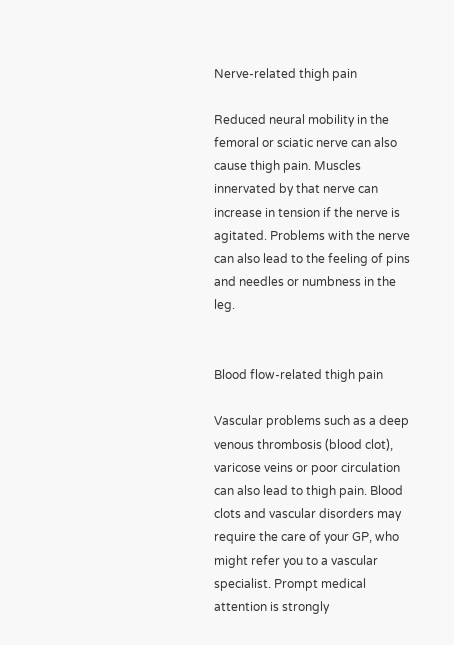Nerve-related thigh pain

Reduced neural mobility in the femoral or sciatic nerve can also cause thigh pain. Muscles innervated by that nerve can increase in tension if the nerve is agitated. Problems with the nerve can also lead to the feeling of pins and needles or numbness in the leg.


Blood flow-related thigh pain

Vascular problems such as a deep venous thrombosis (blood clot), varicose veins or poor circulation can also lead to thigh pain. Blood clots and vascular disorders may require the care of your GP, who might refer you to a vascular specialist. Prompt medical attention is strongly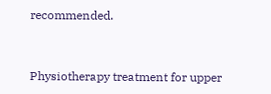recommended.


Physiotherapy treatment for upper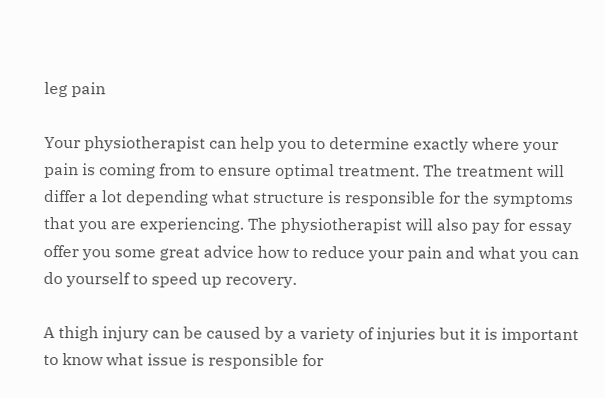leg pain

Your physiotherapist can help you to determine exactly where your pain is coming from to ensure optimal treatment. The treatment will differ a lot depending what structure is responsible for the symptoms that you are experiencing. The physiotherapist will also pay for essay offer you some great advice how to reduce your pain and what you can do yourself to speed up recovery.

A thigh injury can be caused by a variety of injuries but it is important to know what issue is responsible for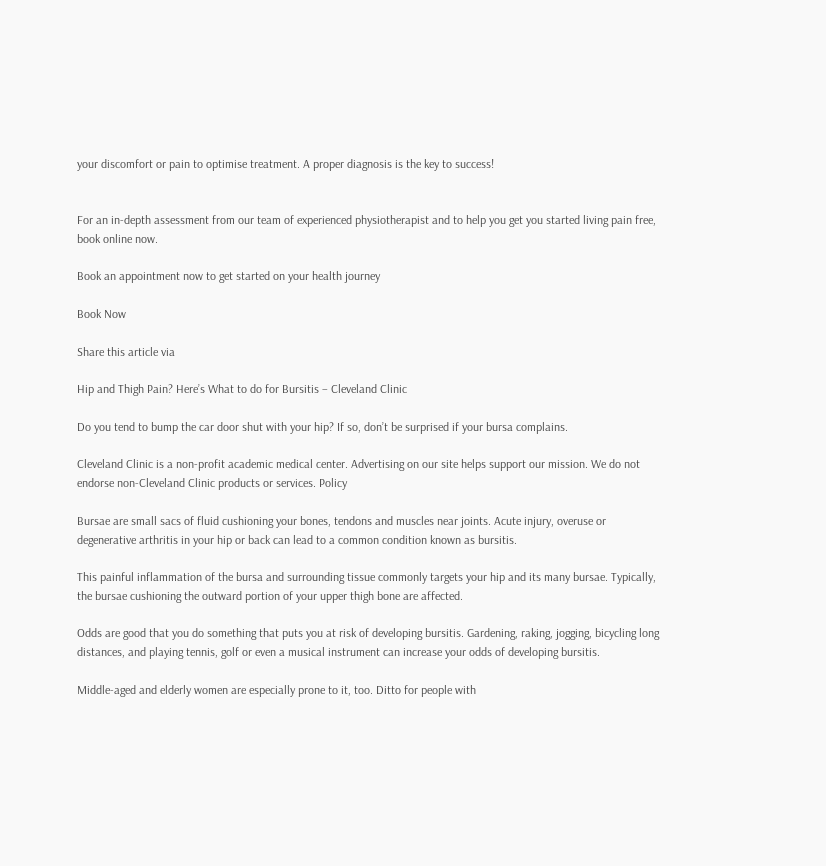your discomfort or pain to optimise treatment. A proper diagnosis is the key to success!


For an in-depth assessment from our team of experienced physiotherapist and to help you get you started living pain free, book online now.

Book an appointment now to get started on your health journey

Book Now

Share this article via

Hip and Thigh Pain? Here’s What to do for Bursitis – Cleveland Clinic

Do you tend to bump the car door shut with your hip? If so, don’t be surprised if your bursa complains.

Cleveland Clinic is a non-profit academic medical center. Advertising on our site helps support our mission. We do not endorse non-Cleveland Clinic products or services. Policy

Bursae are small sacs of fluid cushioning your bones, tendons and muscles near joints. Acute injury, overuse or degenerative arthritis in your hip or back can lead to a common condition known as bursitis.

This painful inflammation of the bursa and surrounding tissue commonly targets your hip and its many bursae. Typically, the bursae cushioning the outward portion of your upper thigh bone are affected.

Odds are good that you do something that puts you at risk of developing bursitis. Gardening, raking, jogging, bicycling long distances, and playing tennis, golf or even a musical instrument can increase your odds of developing bursitis.

Middle-aged and elderly women are especially prone to it, too. Ditto for people with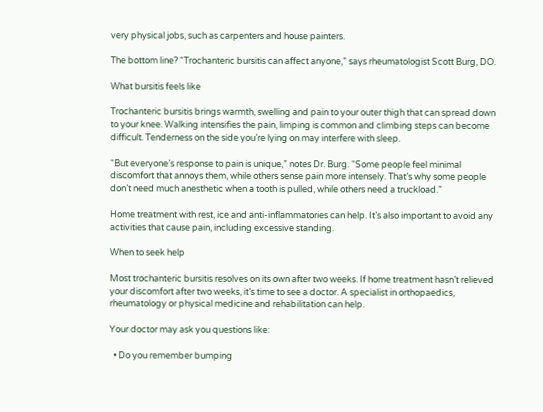very physical jobs, such as carpenters and house painters.

The bottom line? “Trochanteric bursitis can affect anyone,” says rheumatologist Scott Burg, DO.

What bursitis feels like

Trochanteric bursitis brings warmth, swelling and pain to your outer thigh that can spread down to your knee. Walking intensifies the pain, limping is common and climbing steps can become difficult. Tenderness on the side you’re lying on may interfere with sleep.

“But everyone’s response to pain is unique,” notes Dr. Burg. “Some people feel minimal discomfort that annoys them, while others sense pain more intensely. That’s why some people don’t need much anesthetic when a tooth is pulled, while others need a truckload.”

Home treatment with rest, ice and anti-inflammatories can help. It’s also important to avoid any activities that cause pain, including excessive standing.

When to seek help

Most trochanteric bursitis resolves on its own after two weeks. If home treatment hasn’t relieved your discomfort after two weeks, it’s time to see a doctor. A specialist in orthopaedics, rheumatology or physical medicine and rehabilitation can help.

Your doctor may ask you questions like:

  • Do you remember bumping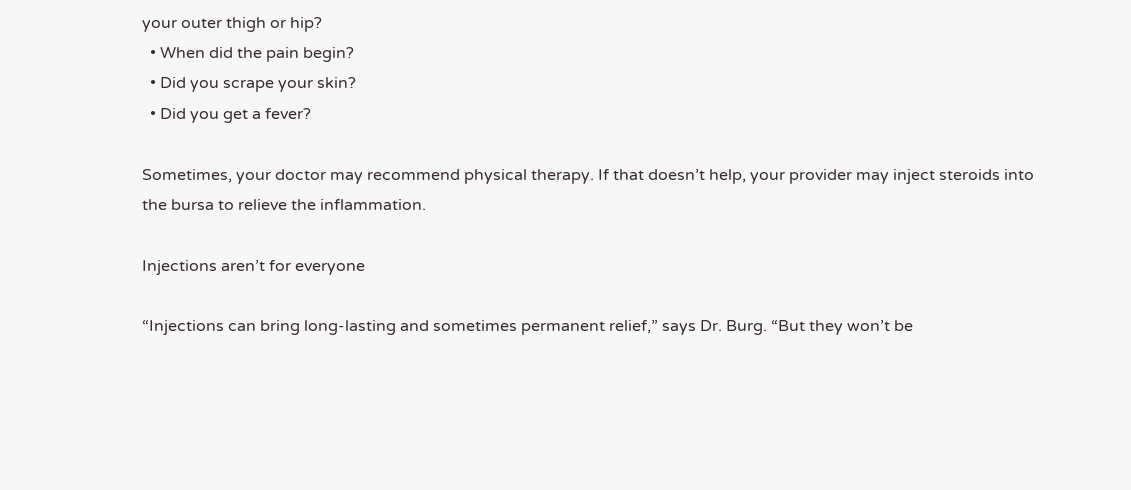your outer thigh or hip?
  • When did the pain begin?
  • Did you scrape your skin?
  • Did you get a fever?

Sometimes, your doctor may recommend physical therapy. If that doesn’t help, your provider may inject steroids into the bursa to relieve the inflammation.

Injections aren’t for everyone

“Injections can bring long-lasting and sometimes permanent relief,” says Dr. Burg. “But they won’t be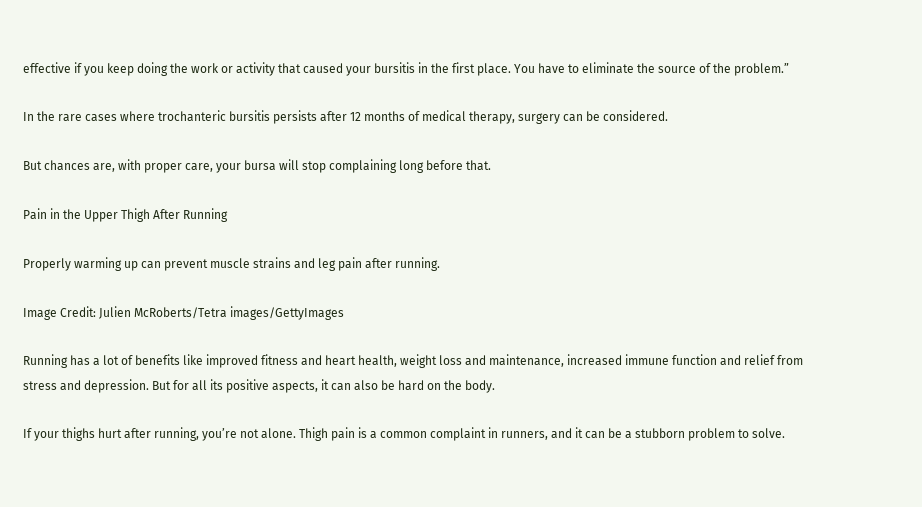effective if you keep doing the work or activity that caused your bursitis in the first place. You have to eliminate the source of the problem.”

In the rare cases where trochanteric bursitis persists after 12 months of medical therapy, surgery can be considered.

But chances are, with proper care, your bursa will stop complaining long before that.

Pain in the Upper Thigh After Running

Properly warming up can prevent muscle strains and leg pain after running.

Image Credit: Julien McRoberts/Tetra images/GettyImages

Running has a lot of benefits like improved fitness and heart health, weight loss and maintenance, increased immune function and relief from stress and depression. But for all its positive aspects, it can also be hard on the body.

If your thighs hurt after running, you’re not alone. Thigh pain is a common complaint in runners, and it can be a stubborn problem to solve.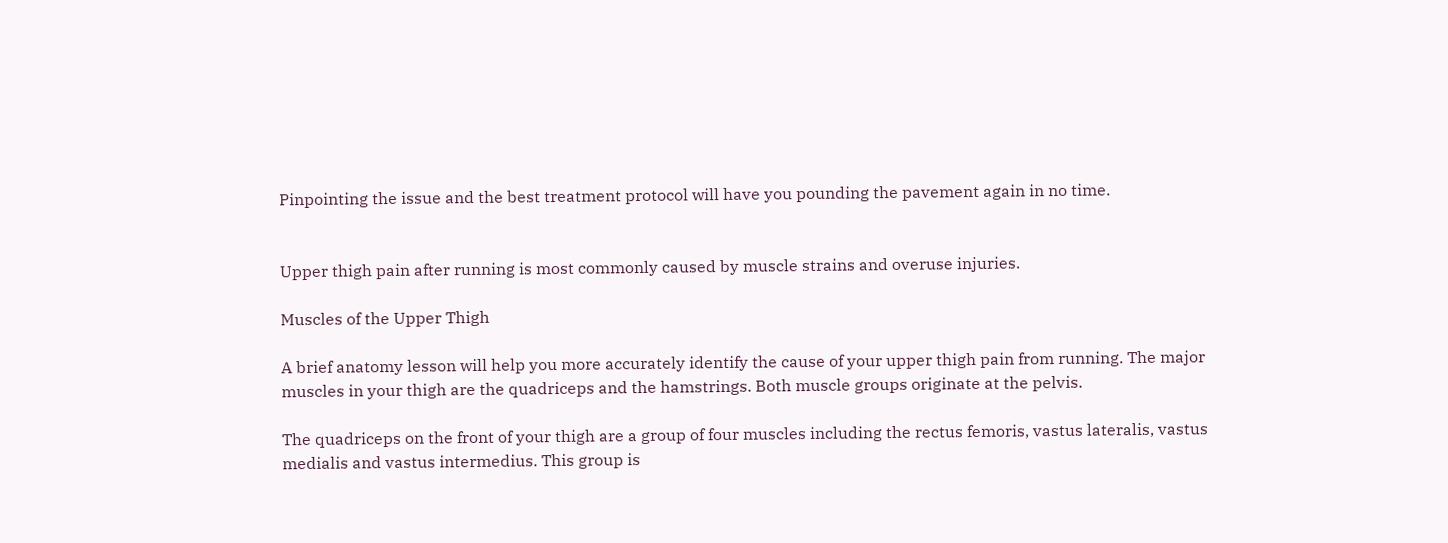Pinpointing the issue and the best treatment protocol will have you pounding the pavement again in no time.


Upper thigh pain after running is most commonly caused by muscle strains and overuse injuries.

Muscles of the Upper Thigh

A brief anatomy lesson will help you more accurately identify the cause of your upper thigh pain from running. The major muscles in your thigh are the quadriceps and the hamstrings. Both muscle groups originate at the pelvis.

The quadriceps on the front of your thigh are a group of four muscles including the rectus femoris, vastus lateralis, vastus medialis and vastus intermedius. This group is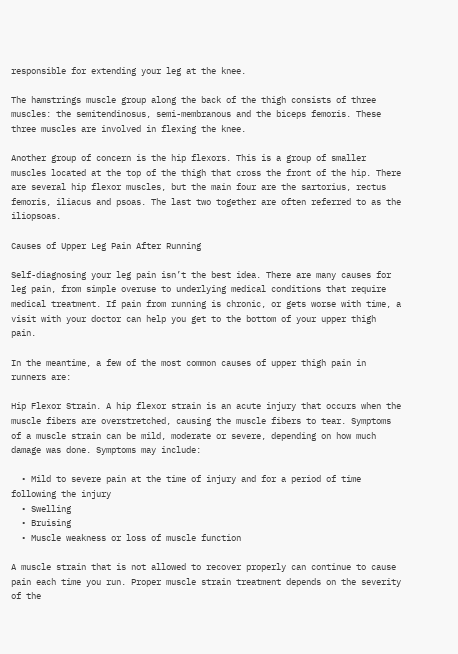responsible for extending your leg at the knee.

The hamstrings muscle group along the back of the thigh consists of three muscles: the semitendinosus, semi-membranous and the biceps femoris. These three muscles are involved in flexing the knee.

Another group of concern is the hip flexors. This is a group of smaller muscles located at the top of the thigh that cross the front of the hip. There are several hip flexor muscles, but the main four are the sartorius, rectus femoris, iliacus and psoas. The last two together are often referred to as the iliopsoas.

Causes of Upper Leg Pain After Running

Self-diagnosing your leg pain isn’t the best idea. There are many causes for leg pain, from simple overuse to underlying medical conditions that require medical treatment. If pain from running is chronic, or gets worse with time, a visit with your doctor can help you get to the bottom of your upper thigh pain.

In the meantime, a few of the most common causes of upper thigh pain in runners are:

Hip Flexor Strain. A hip flexor strain is an acute injury that occurs when the muscle fibers are overstretched, causing the muscle fibers to tear. Symptoms of a muscle strain can be mild, moderate or severe, depending on how much damage was done. Symptoms may include:

  • Mild to severe pain at the time of injury and for a period of time following the injury
  • Swelling
  • Bruising
  • Muscle weakness or loss of muscle function

A muscle strain that is not allowed to recover properly can continue to cause pain each time you run. Proper muscle strain treatment depends on the severity of the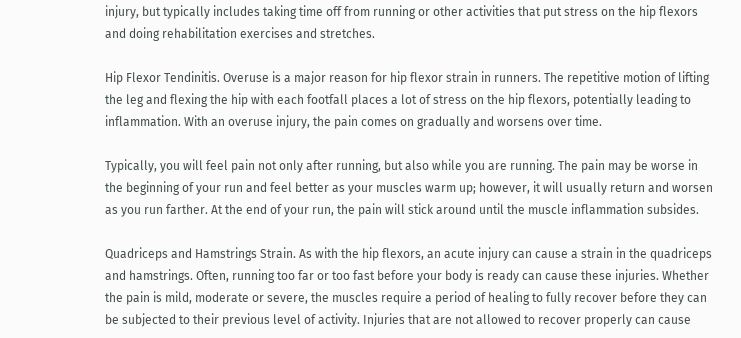injury, but typically includes taking time off from running or other activities that put stress on the hip flexors and doing rehabilitation exercises and stretches.

Hip Flexor Tendinitis. Overuse is a major reason for hip flexor strain in runners. The repetitive motion of lifting the leg and flexing the hip with each footfall places a lot of stress on the hip flexors, potentially leading to inflammation. With an overuse injury, the pain comes on gradually and worsens over time.

Typically, you will feel pain not only after running, but also while you are running. The pain may be worse in the beginning of your run and feel better as your muscles warm up; however, it will usually return and worsen as you run farther. At the end of your run, the pain will stick around until the muscle inflammation subsides.

Quadriceps and Hamstrings Strain. As with the hip flexors, an acute injury can cause a strain in the quadriceps and hamstrings. Often, running too far or too fast before your body is ready can cause these injuries. Whether the pain is mild, moderate or severe, the muscles require a period of healing to fully recover before they can be subjected to their previous level of activity. Injuries that are not allowed to recover properly can cause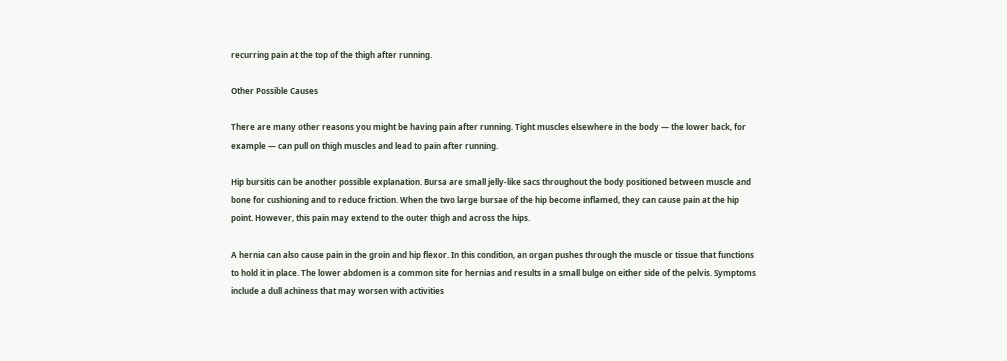recurring pain at the top of the thigh after running.

Other Possible Causes

There are many other reasons you might be having pain after running. Tight muscles elsewhere in the body — the lower back, for example — can pull on thigh muscles and lead to pain after running.

Hip bursitis can be another possible explanation. Bursa are small jelly-like sacs throughout the body positioned between muscle and bone for cushioning and to reduce friction. When the two large bursae of the hip become inflamed, they can cause pain at the hip point. However, this pain may extend to the outer thigh and across the hips.

A hernia can also cause pain in the groin and hip flexor. In this condition, an organ pushes through the muscle or tissue that functions to hold it in place. The lower abdomen is a common site for hernias and results in a small bulge on either side of the pelvis. Symptoms include a dull achiness that may worsen with activities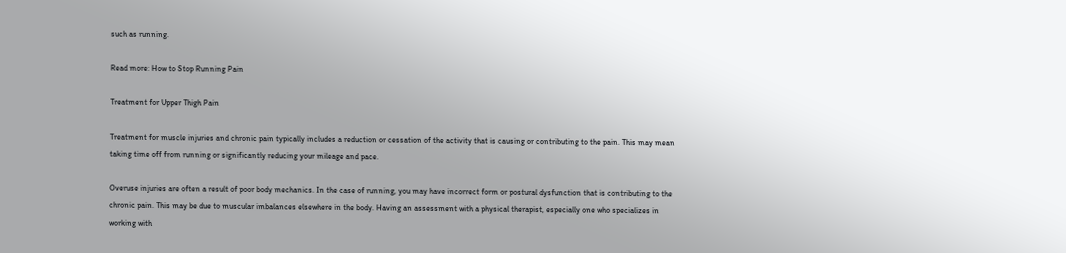such as running.

Read more: How to Stop Running Pain

Treatment for Upper Thigh Pain

Treatment for muscle injuries and chronic pain typically includes a reduction or cessation of the activity that is causing or contributing to the pain. This may mean taking time off from running or significantly reducing your mileage and pace.

Overuse injuries are often a result of poor body mechanics. In the case of running, you may have incorrect form or postural dysfunction that is contributing to the chronic pain. This may be due to muscular imbalances elsewhere in the body. Having an assessment with a physical therapist, especially one who specializes in working with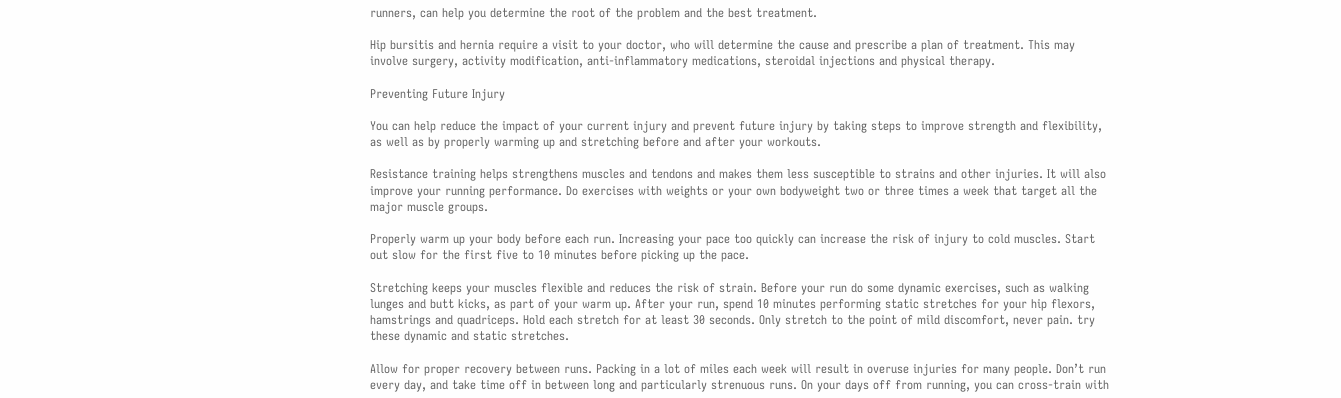runners, can help you determine the root of the problem and the best treatment.

Hip bursitis and hernia require a visit to your doctor, who will determine the cause and prescribe a plan of treatment. This may involve surgery, activity modification, anti-inflammatory medications, steroidal injections and physical therapy.

Preventing Future Injury

You can help reduce the impact of your current injury and prevent future injury by taking steps to improve strength and flexibility, as well as by properly warming up and stretching before and after your workouts.

Resistance training helps strengthens muscles and tendons and makes them less susceptible to strains and other injuries. It will also improve your running performance. Do exercises with weights or your own bodyweight two or three times a week that target all the major muscle groups.

Properly warm up your body before each run. Increasing your pace too quickly can increase the risk of injury to cold muscles. Start out slow for the first five to 10 minutes before picking up the pace.

Stretching keeps your muscles flexible and reduces the risk of strain. Before your run do some dynamic exercises, such as walking lunges and butt kicks, as part of your warm up. After your run, spend 10 minutes performing static stretches for your hip flexors, hamstrings and quadriceps. Hold each stretch for at least 30 seconds. Only stretch to the point of mild discomfort, never pain. try these dynamic and static stretches.

Allow for proper recovery between runs. Packing in a lot of miles each week will result in overuse injuries for many people. Don’t run every day, and take time off in between long and particularly strenuous runs. On your days off from running, you can cross-train with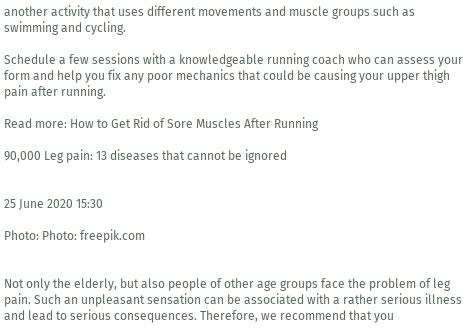another activity that uses different movements and muscle groups such as swimming and cycling.

Schedule a few sessions with a knowledgeable running coach who can assess your form and help you fix any poor mechanics that could be causing your upper thigh pain after running.

Read more: How to Get Rid of Sore Muscles After Running

90,000 Leg pain: 13 diseases that cannot be ignored


25 June 2020 15:30

Photo: Photo: freepik.com


Not only the elderly, but also people of other age groups face the problem of leg pain. Such an unpleasant sensation can be associated with a rather serious illness and lead to serious consequences. Therefore, we recommend that you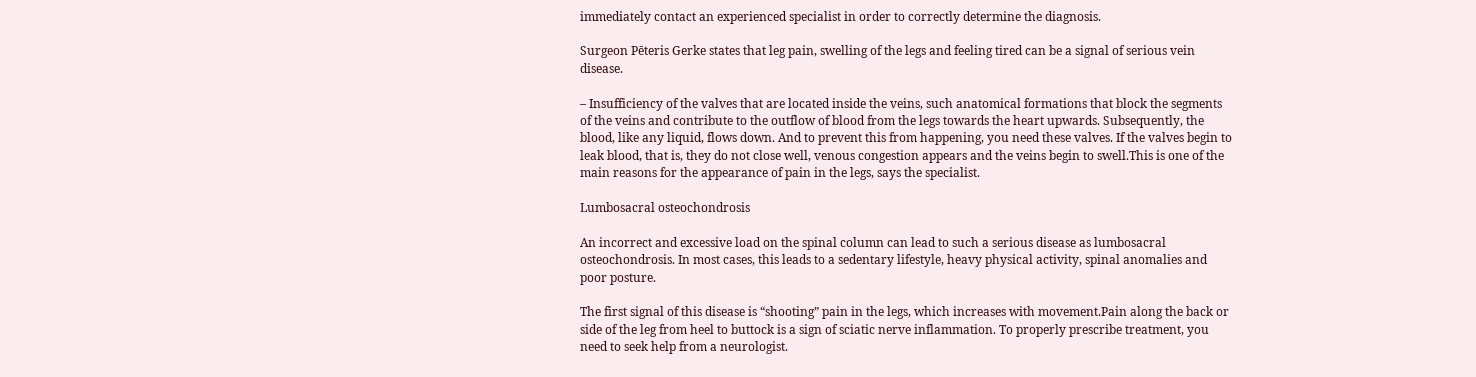immediately contact an experienced specialist in order to correctly determine the diagnosis.

Surgeon Pēteris Gerke states that leg pain, swelling of the legs and feeling tired can be a signal of serious vein disease.

– Insufficiency of the valves that are located inside the veins, such anatomical formations that block the segments of the veins and contribute to the outflow of blood from the legs towards the heart upwards. Subsequently, the blood, like any liquid, flows down. And to prevent this from happening, you need these valves. If the valves begin to leak blood, that is, they do not close well, venous congestion appears and the veins begin to swell.This is one of the main reasons for the appearance of pain in the legs, says the specialist.

Lumbosacral osteochondrosis

An incorrect and excessive load on the spinal column can lead to such a serious disease as lumbosacral osteochondrosis. In most cases, this leads to a sedentary lifestyle, heavy physical activity, spinal anomalies and poor posture.

The first signal of this disease is “shooting” pain in the legs, which increases with movement.Pain along the back or side of the leg from heel to buttock is a sign of sciatic nerve inflammation. To properly prescribe treatment, you need to seek help from a neurologist.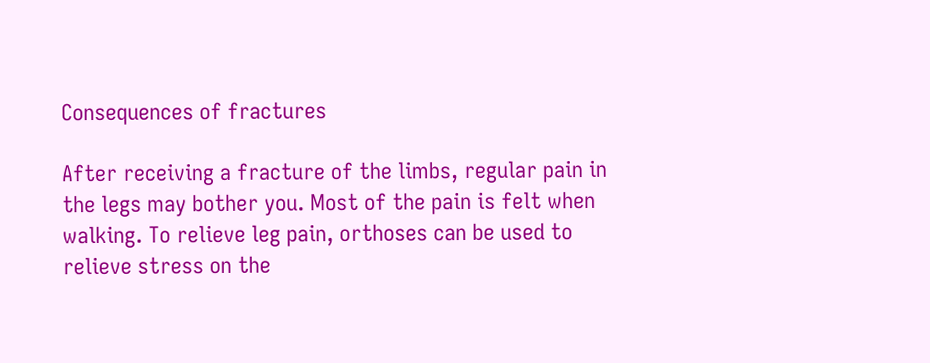Consequences of fractures

After receiving a fracture of the limbs, regular pain in the legs may bother you. Most of the pain is felt when walking. To relieve leg pain, orthoses can be used to relieve stress on the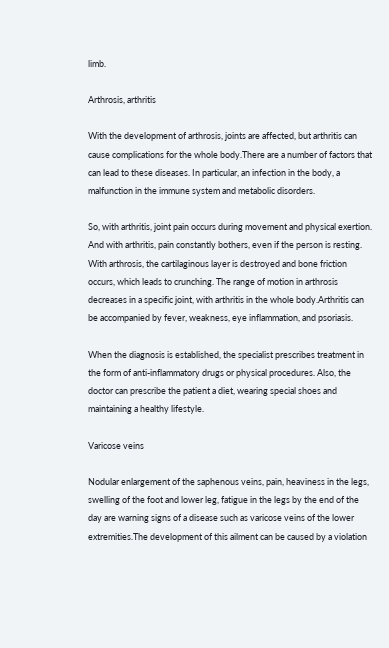limb.

Arthrosis, arthritis

With the development of arthrosis, joints are affected, but arthritis can cause complications for the whole body.There are a number of factors that can lead to these diseases. In particular, an infection in the body, a malfunction in the immune system and metabolic disorders.

So, with arthritis, joint pain occurs during movement and physical exertion. And with arthritis, pain constantly bothers, even if the person is resting. With arthrosis, the cartilaginous layer is destroyed and bone friction occurs, which leads to crunching. The range of motion in arthrosis decreases in a specific joint, with arthritis in the whole body.Arthritis can be accompanied by fever, weakness, eye inflammation, and psoriasis.

When the diagnosis is established, the specialist prescribes treatment in the form of anti-inflammatory drugs or physical procedures. Also, the doctor can prescribe the patient a diet, wearing special shoes and maintaining a healthy lifestyle.

Varicose veins

Nodular enlargement of the saphenous veins, pain, heaviness in the legs, swelling of the foot and lower leg, fatigue in the legs by the end of the day are warning signs of a disease such as varicose veins of the lower extremities.The development of this ailment can be caused by a violation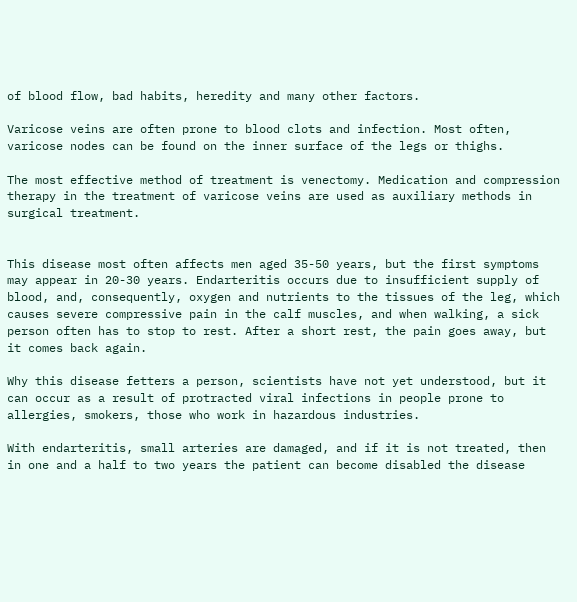of blood flow, bad habits, heredity and many other factors.

Varicose veins are often prone to blood clots and infection. Most often, varicose nodes can be found on the inner surface of the legs or thighs.

The most effective method of treatment is venectomy. Medication and compression therapy in the treatment of varicose veins are used as auxiliary methods in surgical treatment.


This disease most often affects men aged 35-50 years, but the first symptoms may appear in 20-30 years. Endarteritis occurs due to insufficient supply of blood, and, consequently, oxygen and nutrients to the tissues of the leg, which causes severe compressive pain in the calf muscles, and when walking, a sick person often has to stop to rest. After a short rest, the pain goes away, but it comes back again.

Why this disease fetters a person, scientists have not yet understood, but it can occur as a result of protracted viral infections in people prone to allergies, smokers, those who work in hazardous industries.

With endarteritis, small arteries are damaged, and if it is not treated, then in one and a half to two years the patient can become disabled the disease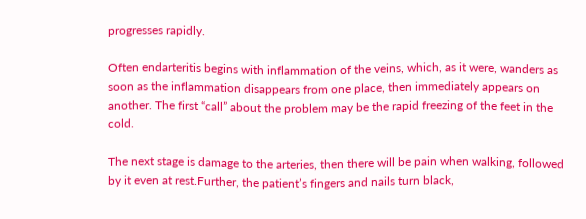progresses rapidly.

Often endarteritis begins with inflammation of the veins, which, as it were, wanders as soon as the inflammation disappears from one place, then immediately appears on another. The first “call” about the problem may be the rapid freezing of the feet in the cold.

The next stage is damage to the arteries, then there will be pain when walking, followed by it even at rest.Further, the patient’s fingers and nails turn black,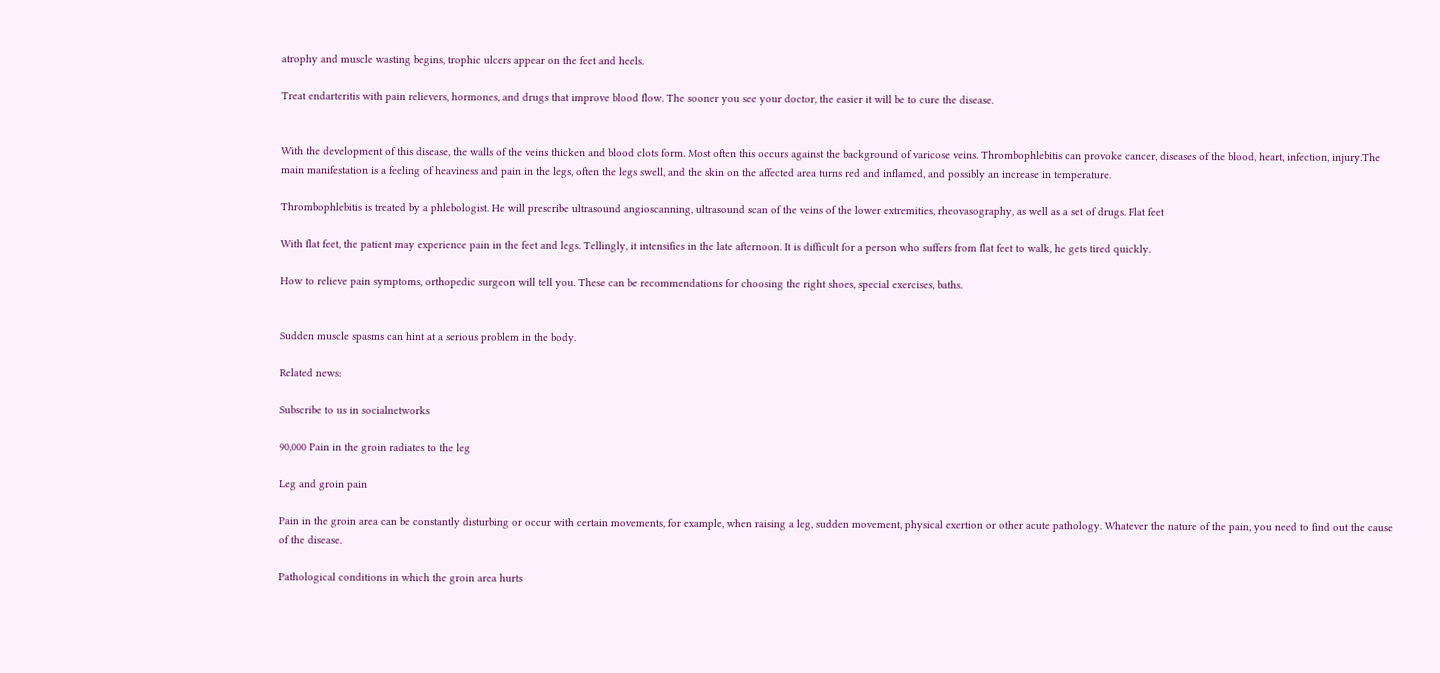atrophy and muscle wasting begins, trophic ulcers appear on the feet and heels.

Treat endarteritis with pain relievers, hormones, and drugs that improve blood flow. The sooner you see your doctor, the easier it will be to cure the disease.


With the development of this disease, the walls of the veins thicken and blood clots form. Most often this occurs against the background of varicose veins. Thrombophlebitis can provoke cancer, diseases of the blood, heart, infection, injury.The main manifestation is a feeling of heaviness and pain in the legs, often the legs swell, and the skin on the affected area turns red and inflamed, and possibly an increase in temperature.

Thrombophlebitis is treated by a phlebologist. He will prescribe ultrasound angioscanning, ultrasound scan of the veins of the lower extremities, rheovasography, as well as a set of drugs. Flat feet

With flat feet, the patient may experience pain in the feet and legs. Tellingly, it intensifies in the late afternoon. It is difficult for a person who suffers from flat feet to walk, he gets tired quickly.

How to relieve pain symptoms, orthopedic surgeon will tell you. These can be recommendations for choosing the right shoes, special exercises, baths.


Sudden muscle spasms can hint at a serious problem in the body.

Related news:

Subscribe to us in socialnetworks

90,000 Pain in the groin radiates to the leg

Leg and groin pain

Pain in the groin area can be constantly disturbing or occur with certain movements, for example, when raising a leg, sudden movement, physical exertion or other acute pathology. Whatever the nature of the pain, you need to find out the cause of the disease.

Pathological conditions in which the groin area hurts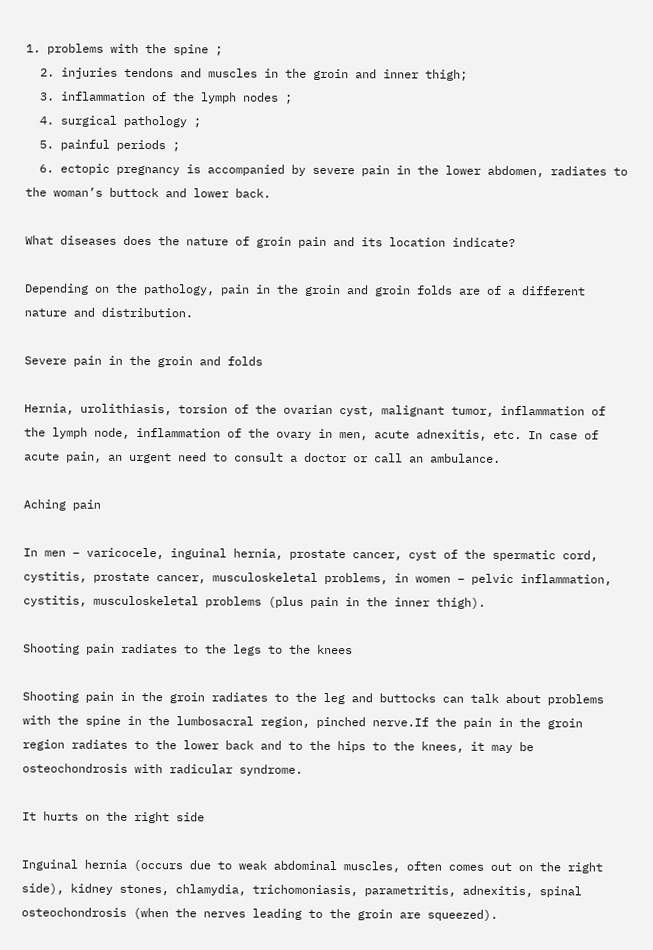1. problems with the spine ;
  2. injuries tendons and muscles in the groin and inner thigh;
  3. inflammation of the lymph nodes ;
  4. surgical pathology ;
  5. painful periods ;
  6. ectopic pregnancy is accompanied by severe pain in the lower abdomen, radiates to the woman’s buttock and lower back.

What diseases does the nature of groin pain and its location indicate?

Depending on the pathology, pain in the groin and groin folds are of a different nature and distribution.

Severe pain in the groin and folds

Hernia, urolithiasis, torsion of the ovarian cyst, malignant tumor, inflammation of the lymph node, inflammation of the ovary in men, acute adnexitis, etc. In case of acute pain, an urgent need to consult a doctor or call an ambulance.

Aching pain

In men – varicocele, inguinal hernia, prostate cancer, cyst of the spermatic cord, cystitis, prostate cancer, musculoskeletal problems, in women – pelvic inflammation, cystitis, musculoskeletal problems (plus pain in the inner thigh).

Shooting pain radiates to the legs to the knees

Shooting pain in the groin radiates to the leg and buttocks can talk about problems with the spine in the lumbosacral region, pinched nerve.If the pain in the groin region radiates to the lower back and to the hips to the knees, it may be osteochondrosis with radicular syndrome.

It hurts on the right side

Inguinal hernia (occurs due to weak abdominal muscles, often comes out on the right side), kidney stones, chlamydia, trichomoniasis, parametritis, adnexitis, spinal osteochondrosis (when the nerves leading to the groin are squeezed).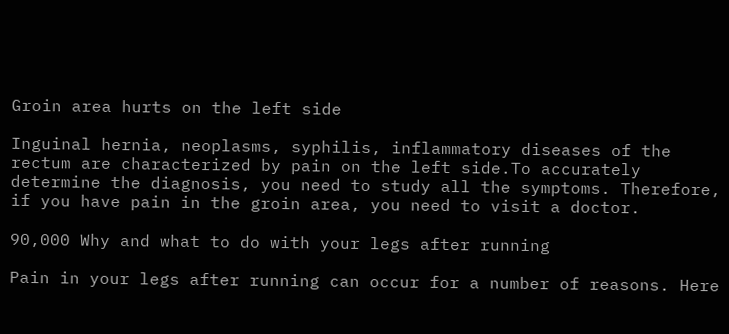Groin area hurts on the left side

Inguinal hernia, neoplasms, syphilis, inflammatory diseases of the rectum are characterized by pain on the left side.To accurately determine the diagnosis, you need to study all the symptoms. Therefore, if you have pain in the groin area, you need to visit a doctor.

90,000 Why and what to do with your legs after running

Pain in your legs after running can occur for a number of reasons. Here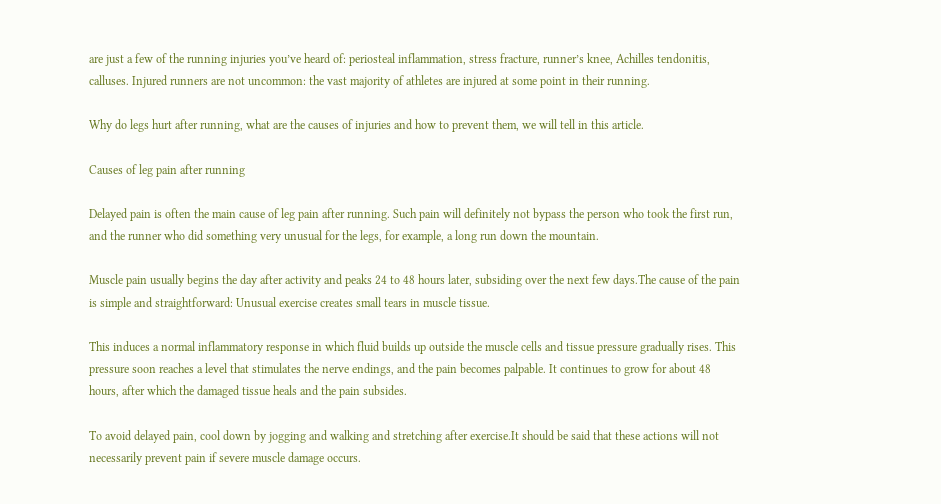are just a few of the running injuries you’ve heard of: periosteal inflammation, stress fracture, runner’s knee, Achilles tendonitis, calluses. Injured runners are not uncommon: the vast majority of athletes are injured at some point in their running.

Why do legs hurt after running, what are the causes of injuries and how to prevent them, we will tell in this article.

Causes of leg pain after running

Delayed pain is often the main cause of leg pain after running. Such pain will definitely not bypass the person who took the first run, and the runner who did something very unusual for the legs, for example, a long run down the mountain.

Muscle pain usually begins the day after activity and peaks 24 to 48 hours later, subsiding over the next few days.The cause of the pain is simple and straightforward: Unusual exercise creates small tears in muscle tissue.

This induces a normal inflammatory response in which fluid builds up outside the muscle cells and tissue pressure gradually rises. This pressure soon reaches a level that stimulates the nerve endings, and the pain becomes palpable. It continues to grow for about 48 hours, after which the damaged tissue heals and the pain subsides.

To avoid delayed pain, cool down by jogging and walking and stretching after exercise.It should be said that these actions will not necessarily prevent pain if severe muscle damage occurs.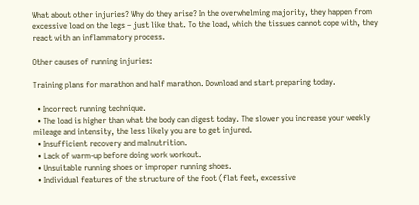What about other injuries? Why do they arise? In the overwhelming majority, they happen from excessive load on the legs – just like that. To the load, which the tissues cannot cope with, they react with an inflammatory process.

Other causes of running injuries:

Training plans for marathon and half marathon. Download and start preparing today.

  • Incorrect running technique.
  • The load is higher than what the body can digest today. The slower you increase your weekly mileage and intensity, the less likely you are to get injured.
  • Insufficient recovery and malnutrition.
  • Lack of warm-up before doing work workout.
  • Unsuitable running shoes or improper running shoes.
  • Individual features of the structure of the foot (flat feet, excessive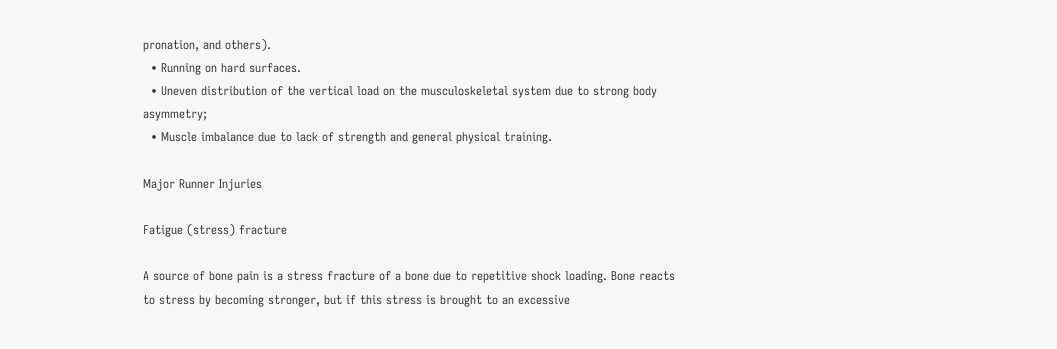pronation, and others).
  • Running on hard surfaces.
  • Uneven distribution of the vertical load on the musculoskeletal system due to strong body asymmetry;
  • Muscle imbalance due to lack of strength and general physical training.

Major Runner Injuries

Fatigue (stress) fracture

A source of bone pain is a stress fracture of a bone due to repetitive shock loading. Bone reacts to stress by becoming stronger, but if this stress is brought to an excessive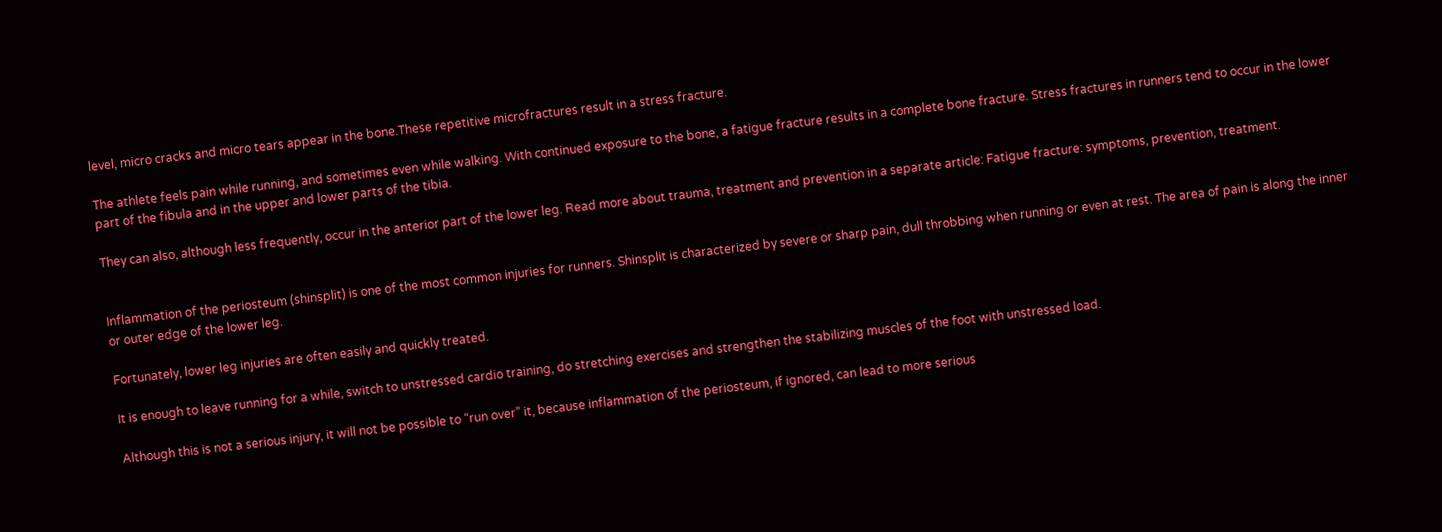level, micro cracks and micro tears appear in the bone.These repetitive microfractures result in a stress fracture.

The athlete feels pain while running, and sometimes even while walking. With continued exposure to the bone, a fatigue fracture results in a complete bone fracture. Stress fractures in runners tend to occur in the lower part of the fibula and in the upper and lower parts of the tibia.

They can also, although less frequently, occur in the anterior part of the lower leg. Read more about trauma, treatment and prevention in a separate article: Fatigue fracture: symptoms, prevention, treatment.


Inflammation of the periosteum (shinsplit) is one of the most common injuries for runners. Shinsplit is characterized by severe or sharp pain, dull throbbing when running or even at rest. The area of pain is along the inner or outer edge of the lower leg.

Fortunately, lower leg injuries are often easily and quickly treated.

It is enough to leave running for a while, switch to unstressed cardio training, do stretching exercises and strengthen the stabilizing muscles of the foot with unstressed load.

Although this is not a serious injury, it will not be possible to “run over” it, because inflammation of the periosteum, if ignored, can lead to more serious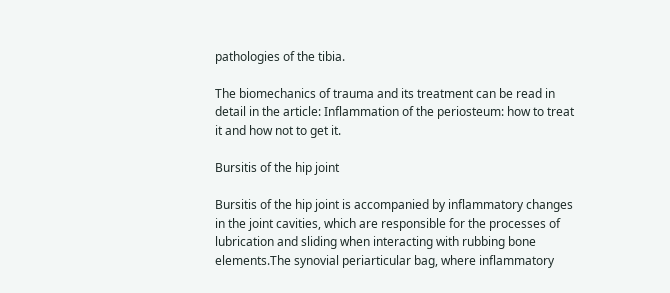pathologies of the tibia.

The biomechanics of trauma and its treatment can be read in detail in the article: Inflammation of the periosteum: how to treat it and how not to get it.

Bursitis of the hip joint

Bursitis of the hip joint is accompanied by inflammatory changes in the joint cavities, which are responsible for the processes of lubrication and sliding when interacting with rubbing bone elements.The synovial periarticular bag, where inflammatory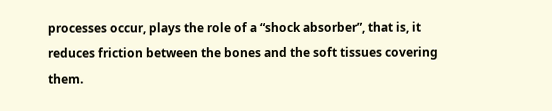processes occur, plays the role of a “shock absorber”, that is, it reduces friction between the bones and the soft tissues covering them.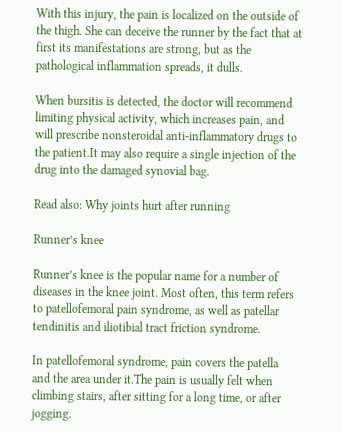With this injury, the pain is localized on the outside of the thigh. She can deceive the runner by the fact that at first its manifestations are strong, but as the pathological inflammation spreads, it dulls.

When bursitis is detected, the doctor will recommend limiting physical activity, which increases pain, and will prescribe nonsteroidal anti-inflammatory drugs to the patient.It may also require a single injection of the drug into the damaged synovial bag.

Read also: Why joints hurt after running

Runner’s knee

Runner’s knee is the popular name for a number of diseases in the knee joint. Most often, this term refers to patellofemoral pain syndrome, as well as patellar tendinitis and iliotibial tract friction syndrome.

In patellofemoral syndrome, pain covers the patella and the area under it.The pain is usually felt when climbing stairs, after sitting for a long time, or after jogging.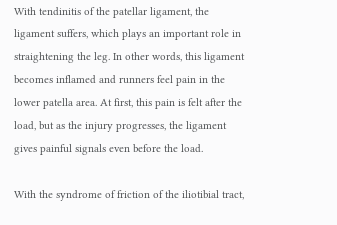With tendinitis of the patellar ligament, the ligament suffers, which plays an important role in straightening the leg. In other words, this ligament becomes inflamed and runners feel pain in the lower patella area. At first, this pain is felt after the load, but as the injury progresses, the ligament gives painful signals even before the load.

With the syndrome of friction of the iliotibial tract,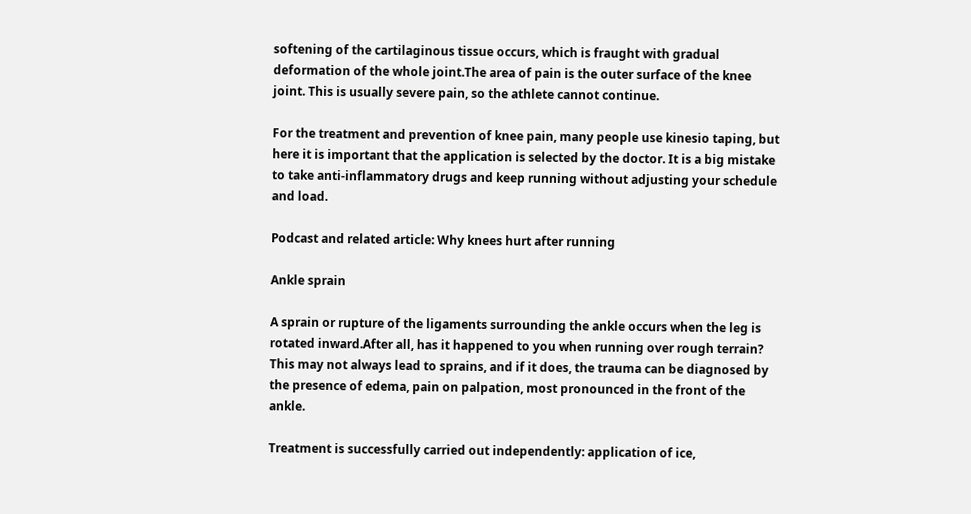softening of the cartilaginous tissue occurs, which is fraught with gradual deformation of the whole joint.The area of pain is the outer surface of the knee joint. This is usually severe pain, so the athlete cannot continue.

For the treatment and prevention of knee pain, many people use kinesio taping, but here it is important that the application is selected by the doctor. It is a big mistake to take anti-inflammatory drugs and keep running without adjusting your schedule and load.

Podcast and related article: Why knees hurt after running

Ankle sprain

A sprain or rupture of the ligaments surrounding the ankle occurs when the leg is rotated inward.After all, has it happened to you when running over rough terrain? This may not always lead to sprains, and if it does, the trauma can be diagnosed by the presence of edema, pain on palpation, most pronounced in the front of the ankle.

Treatment is successfully carried out independently: application of ice,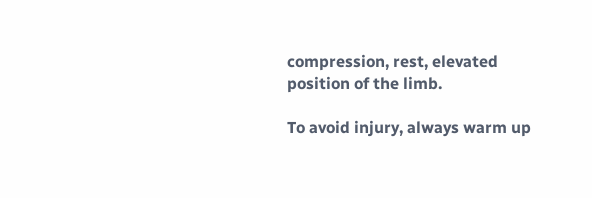compression, rest, elevated position of the limb.

To avoid injury, always warm up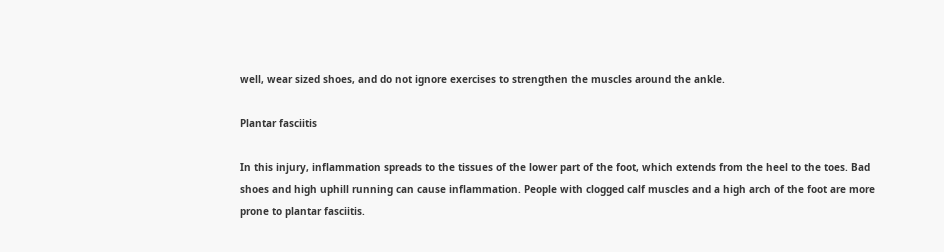well, wear sized shoes, and do not ignore exercises to strengthen the muscles around the ankle.

Plantar fasciitis

In this injury, inflammation spreads to the tissues of the lower part of the foot, which extends from the heel to the toes. Bad shoes and high uphill running can cause inflammation. People with clogged calf muscles and a high arch of the foot are more prone to plantar fasciitis.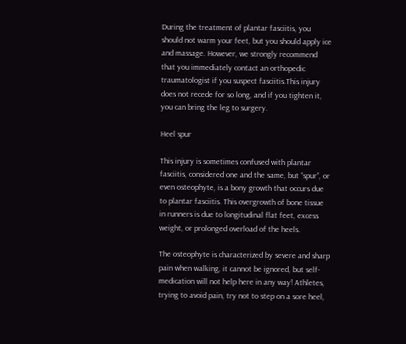During the treatment of plantar fasciitis, you should not warm your feet, but you should apply ice and massage. However, we strongly recommend that you immediately contact an orthopedic traumatologist if you suspect fasciitis.This injury does not recede for so long, and if you tighten it, you can bring the leg to surgery.

Heel spur

This injury is sometimes confused with plantar fasciitis, considered one and the same, but “spur”, or even osteophyte, is a bony growth that occurs due to plantar fasciitis. This overgrowth of bone tissue in runners is due to longitudinal flat feet, excess weight, or prolonged overload of the heels.

The osteophyte is characterized by severe and sharp pain when walking, it cannot be ignored, but self-medication will not help here in any way! Athletes, trying to avoid pain, try not to step on a sore heel,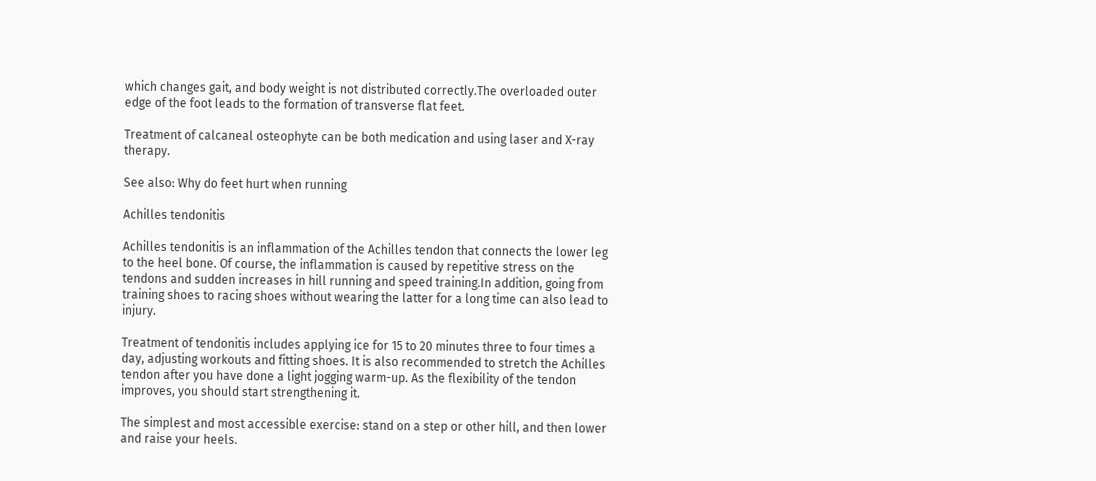which changes gait, and body weight is not distributed correctly.The overloaded outer edge of the foot leads to the formation of transverse flat feet.

Treatment of calcaneal osteophyte can be both medication and using laser and X-ray therapy.

See also: Why do feet hurt when running

Achilles tendonitis

Achilles tendonitis is an inflammation of the Achilles tendon that connects the lower leg to the heel bone. Of course, the inflammation is caused by repetitive stress on the tendons and sudden increases in hill running and speed training.In addition, going from training shoes to racing shoes without wearing the latter for a long time can also lead to injury.

Treatment of tendonitis includes applying ice for 15 to 20 minutes three to four times a day, adjusting workouts and fitting shoes. It is also recommended to stretch the Achilles tendon after you have done a light jogging warm-up. As the flexibility of the tendon improves, you should start strengthening it.

The simplest and most accessible exercise: stand on a step or other hill, and then lower and raise your heels.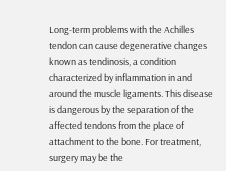Long-term problems with the Achilles tendon can cause degenerative changes known as tendinosis, a condition characterized by inflammation in and around the muscle ligaments. This disease is dangerous by the separation of the affected tendons from the place of attachment to the bone. For treatment, surgery may be the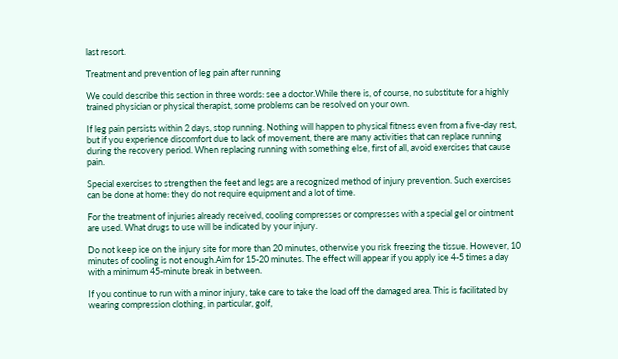last resort.

Treatment and prevention of leg pain after running

We could describe this section in three words: see a doctor.While there is, of course, no substitute for a highly trained physician or physical therapist, some problems can be resolved on your own.

If leg pain persists within 2 days, stop running. Nothing will happen to physical fitness even from a five-day rest, but if you experience discomfort due to lack of movement, there are many activities that can replace running during the recovery period. When replacing running with something else, first of all, avoid exercises that cause pain.

Special exercises to strengthen the feet and legs are a recognized method of injury prevention. Such exercises can be done at home: they do not require equipment and a lot of time.

For the treatment of injuries already received, cooling compresses or compresses with a special gel or ointment are used. What drugs to use will be indicated by your injury.

Do not keep ice on the injury site for more than 20 minutes, otherwise you risk freezing the tissue. However, 10 minutes of cooling is not enough.Aim for 15-20 minutes. The effect will appear if you apply ice 4-5 times a day with a minimum 45-minute break in between.

If you continue to run with a minor injury, take care to take the load off the damaged area. This is facilitated by wearing compression clothing, in particular, golf,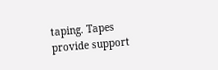taping. Tapes provide support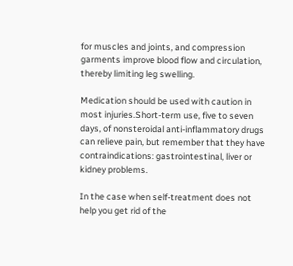for muscles and joints, and compression garments improve blood flow and circulation, thereby limiting leg swelling.

Medication should be used with caution in most injuries.Short-term use, five to seven days, of nonsteroidal anti-inflammatory drugs can relieve pain, but remember that they have contraindications: gastrointestinal, liver or kidney problems.

In the case when self-treatment does not help you get rid of the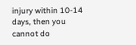injury within 10-14 days, then you cannot do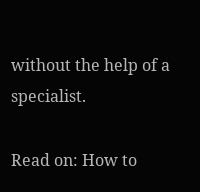without the help of a specialist.

Read on: How to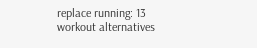replace running: 13 workout alternatives